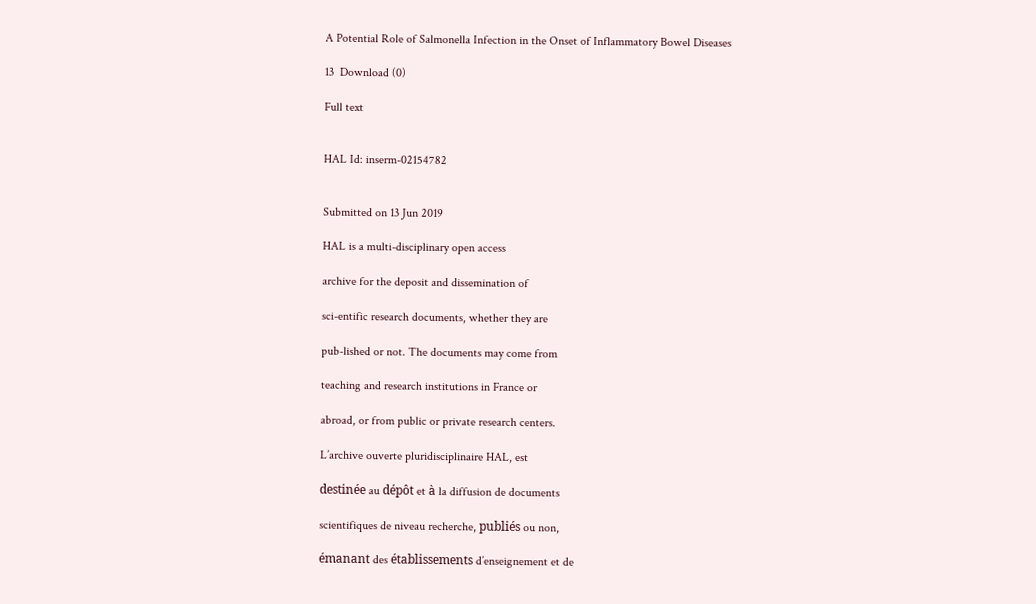A Potential Role of Salmonella Infection in the Onset of Inflammatory Bowel Diseases

13  Download (0)

Full text


HAL Id: inserm-02154782


Submitted on 13 Jun 2019

HAL is a multi-disciplinary open access

archive for the deposit and dissemination of

sci-entific research documents, whether they are

pub-lished or not. The documents may come from

teaching and research institutions in France or

abroad, or from public or private research centers.

L’archive ouverte pluridisciplinaire HAL, est

destinée au dépôt et à la diffusion de documents

scientifiques de niveau recherche, publiés ou non,

émanant des établissements d’enseignement et de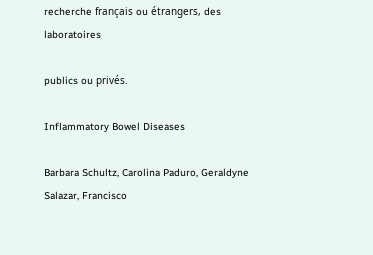recherche français ou étrangers, des laboratoires

publics ou privés.

Inflammatory Bowel Diseases

Barbara Schultz, Carolina Paduro, Geraldyne Salazar, Francisco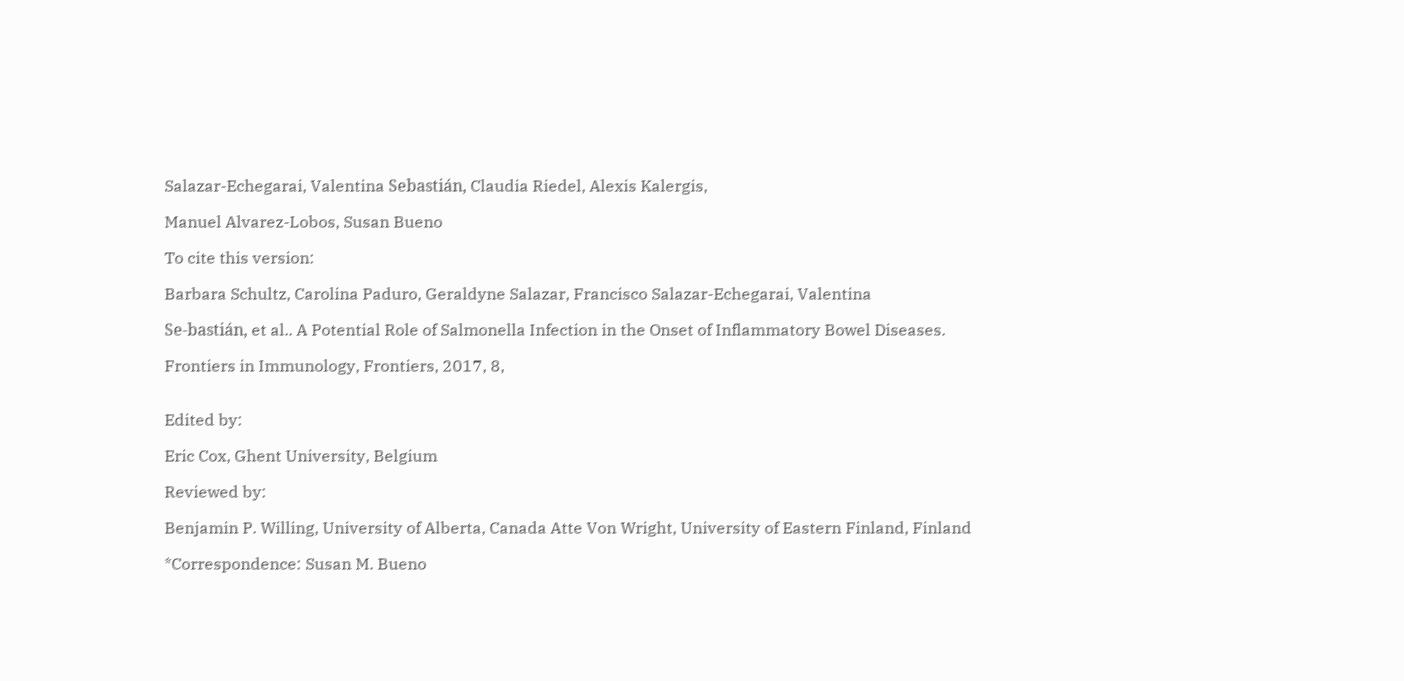Salazar-Echegarai, Valentina Sebastián, Claudia Riedel, Alexis Kalergis,

Manuel Alvarez-Lobos, Susan Bueno

To cite this version:

Barbara Schultz, Carolina Paduro, Geraldyne Salazar, Francisco Salazar-Echegarai, Valentina

Se-bastián, et al.. A Potential Role of Salmonella Infection in the Onset of Inflammatory Bowel Diseases.

Frontiers in Immunology, Frontiers, 2017, 8,


Edited by:

Eric Cox, Ghent University, Belgium

Reviewed by:

Benjamin P. Willing, University of Alberta, Canada Atte Von Wright, University of Eastern Finland, Finland

*Correspondence: Susan M. Bueno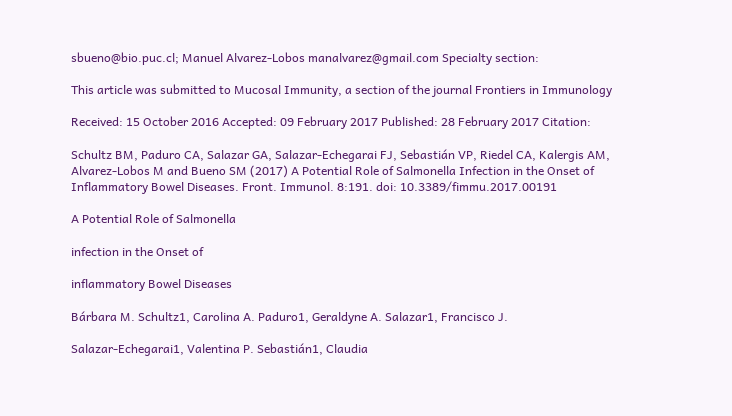sbueno@bio.puc.cl; Manuel Alvarez-Lobos manalvarez@gmail.com Specialty section:

This article was submitted to Mucosal Immunity, a section of the journal Frontiers in Immunology

Received: 15 October 2016 Accepted: 09 February 2017 Published: 28 February 2017 Citation:

Schultz BM, Paduro CA, Salazar GA, Salazar-Echegarai FJ, Sebastián VP, Riedel CA, Kalergis AM, Alvarez-Lobos M and Bueno SM (2017) A Potential Role of Salmonella Infection in the Onset of Inflammatory Bowel Diseases. Front. Immunol. 8:191. doi: 10.3389/fimmu.2017.00191

A Potential Role of Salmonella

infection in the Onset of

inflammatory Bowel Diseases

Bárbara M. Schultz1, Carolina A. Paduro1, Geraldyne A. Salazar1, Francisco J.

Salazar-Echegarai1, Valentina P. Sebastián1, Claudia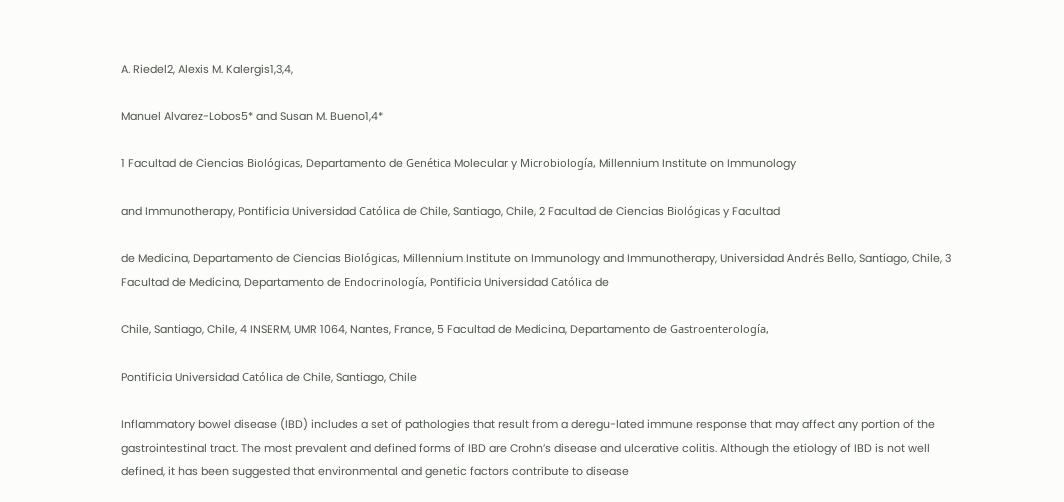A. Riedel2, Alexis M. Kalergis1,3,4,

Manuel Alvarez-Lobos5* and Susan M. Bueno1,4*

1 Facultad de Ciencias Biológicas, Departamento de Genética Molecular y Microbiología, Millennium Institute on Immunology

and Immunotherapy, Pontificia Universidad Católica de Chile, Santiago, Chile, 2 Facultad de Ciencias Biológicas y Facultad

de Medicina, Departamento de Ciencias Biológicas, Millennium Institute on Immunology and Immunotherapy, Universidad Andrés Bello, Santiago, Chile, 3 Facultad de Medicina, Departamento de Endocrinología, Pontificia Universidad Católica de

Chile, Santiago, Chile, 4 INSERM, UMR 1064, Nantes, France, 5 Facultad de Medicina, Departamento de Gastroenterología,

Pontificia Universidad Católica de Chile, Santiago, Chile

Inflammatory bowel disease (IBD) includes a set of pathologies that result from a deregu-lated immune response that may affect any portion of the gastrointestinal tract. The most prevalent and defined forms of IBD are Crohn’s disease and ulcerative colitis. Although the etiology of IBD is not well defined, it has been suggested that environmental and genetic factors contribute to disease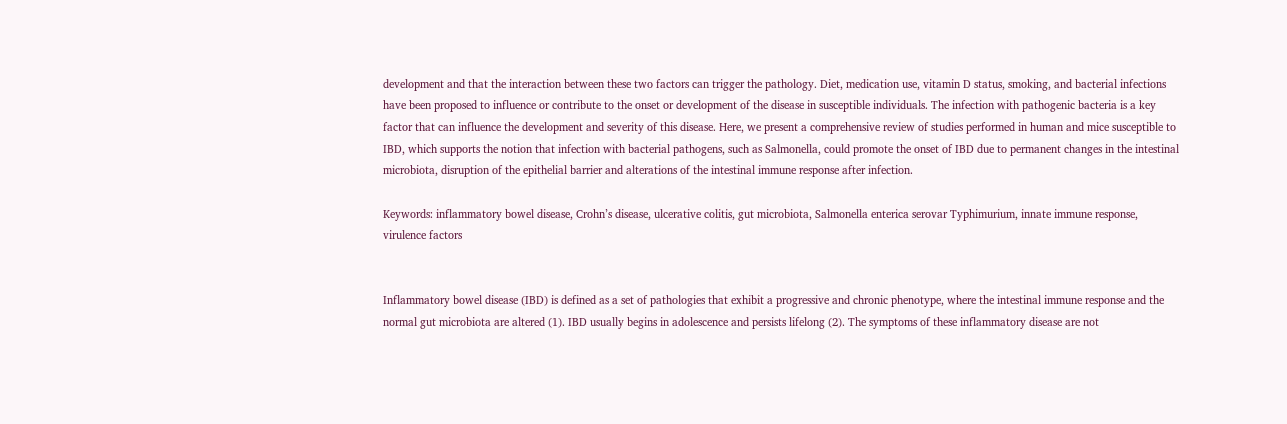development and that the interaction between these two factors can trigger the pathology. Diet, medication use, vitamin D status, smoking, and bacterial infections have been proposed to influence or contribute to the onset or development of the disease in susceptible individuals. The infection with pathogenic bacteria is a key factor that can influence the development and severity of this disease. Here, we present a comprehensive review of studies performed in human and mice susceptible to IBD, which supports the notion that infection with bacterial pathogens, such as Salmonella, could promote the onset of IBD due to permanent changes in the intestinal microbiota, disruption of the epithelial barrier and alterations of the intestinal immune response after infection.

Keywords: inflammatory bowel disease, Crohn’s disease, ulcerative colitis, gut microbiota, Salmonella enterica serovar Typhimurium, innate immune response, virulence factors


Inflammatory bowel disease (IBD) is defined as a set of pathologies that exhibit a progressive and chronic phenotype, where the intestinal immune response and the normal gut microbiota are altered (1). IBD usually begins in adolescence and persists lifelong (2). The symptoms of these inflammatory disease are not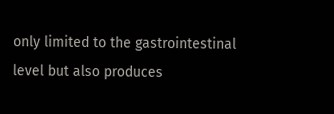only limited to the gastrointestinal level but also produces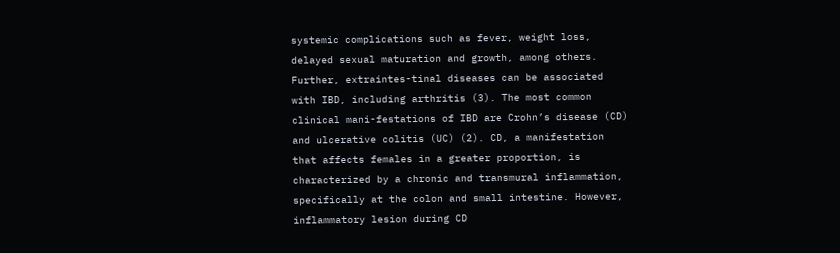systemic complications such as fever, weight loss, delayed sexual maturation and growth, among others. Further, extraintes-tinal diseases can be associated with IBD, including arthritis (3). The most common clinical mani-festations of IBD are Crohn’s disease (CD) and ulcerative colitis (UC) (2). CD, a manifestation that affects females in a greater proportion, is characterized by a chronic and transmural inflammation, specifically at the colon and small intestine. However, inflammatory lesion during CD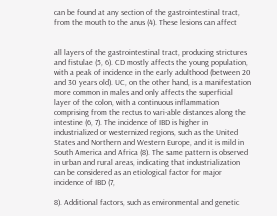can be found at any section of the gastrointestinal tract, from the mouth to the anus (4). These lesions can affect


all layers of the gastrointestinal tract, producing strictures and fistulae (5, 6). CD mostly affects the young population, with a peak of incidence in the early adulthood (between 20 and 30 years old). UC, on the other hand, is a manifestation more common in males and only affects the superficial layer of the colon, with a continuous inflammation comprising from the rectus to vari-able distances along the intestine (6, 7). The incidence of IBD is higher in industrialized or westernized regions, such as the United States and Northern and Western Europe, and it is mild in South America and Africa (8). The same pattern is observed in urban and rural areas, indicating that industrialization can be considered as an etiological factor for major incidence of IBD (7,

8). Additional factors, such as environmental and genetic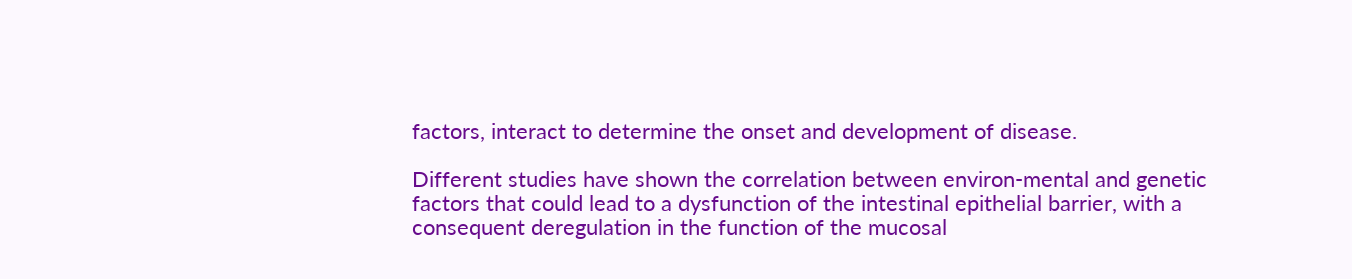factors, interact to determine the onset and development of disease.

Different studies have shown the correlation between environ-mental and genetic factors that could lead to a dysfunction of the intestinal epithelial barrier, with a consequent deregulation in the function of the mucosal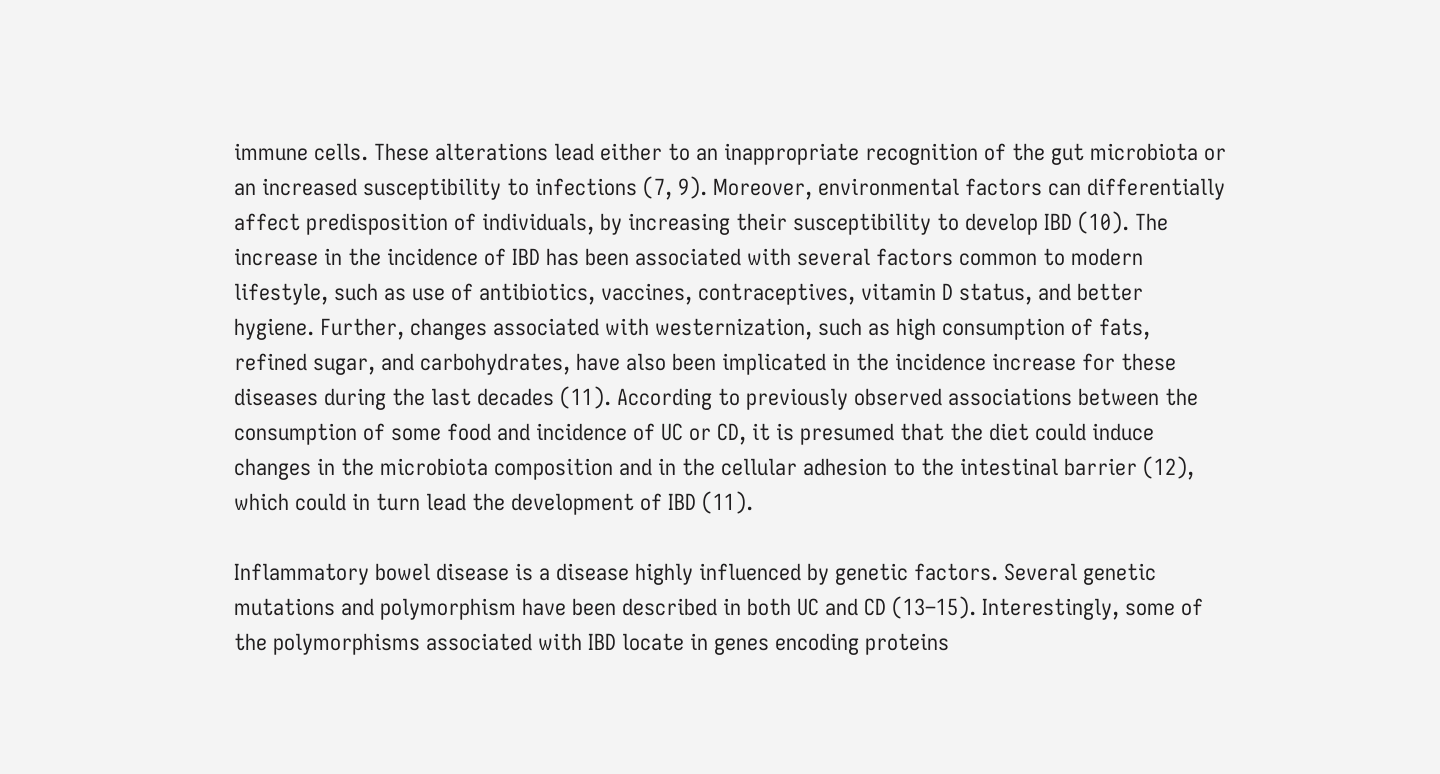immune cells. These alterations lead either to an inappropriate recognition of the gut microbiota or an increased susceptibility to infections (7, 9). Moreover, environmental factors can differentially affect predisposition of individuals, by increasing their susceptibility to develop IBD (10). The increase in the incidence of IBD has been associated with several factors common to modern lifestyle, such as use of antibiotics, vaccines, contraceptives, vitamin D status, and better hygiene. Further, changes associated with westernization, such as high consumption of fats, refined sugar, and carbohydrates, have also been implicated in the incidence increase for these diseases during the last decades (11). According to previously observed associations between the consumption of some food and incidence of UC or CD, it is presumed that the diet could induce changes in the microbiota composition and in the cellular adhesion to the intestinal barrier (12), which could in turn lead the development of IBD (11).

Inflammatory bowel disease is a disease highly influenced by genetic factors. Several genetic mutations and polymorphism have been described in both UC and CD (13–15). Interestingly, some of the polymorphisms associated with IBD locate in genes encoding proteins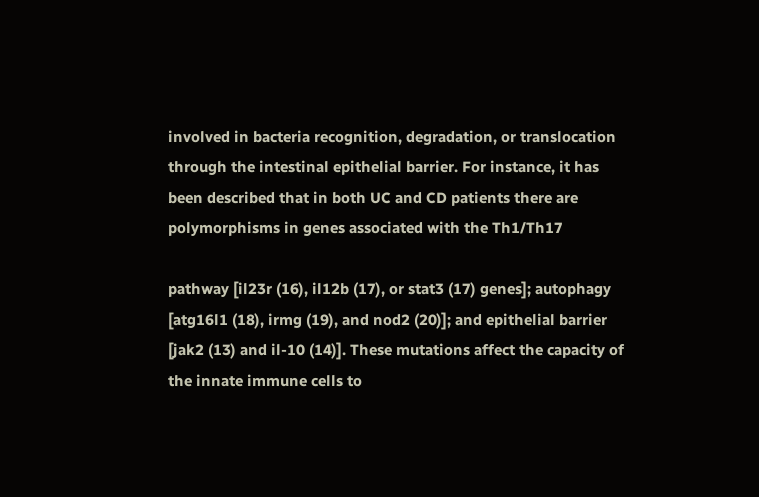involved in bacteria recognition, degradation, or translocation through the intestinal epithelial barrier. For instance, it has been described that in both UC and CD patients there are polymorphisms in genes associated with the Th1/Th17

pathway [il23r (16), il12b (17), or stat3 (17) genes]; autophagy [atg16l1 (18), irmg (19), and nod2 (20)]; and epithelial barrier [jak2 (13) and il-10 (14)]. These mutations affect the capacity of the innate immune cells to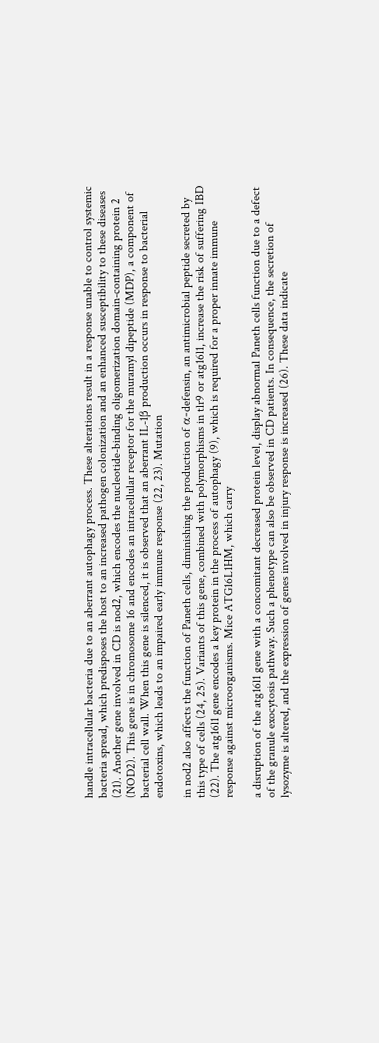handle intracellular bacteria due to an aberrant autophagy process. These alterations result in a response unable to control systemic bacteria spread, which predisposes the host to an increased pathogen colonization and an enhanced susceptibility to these diseases (21). Another gene involved in CD is nod2, which encodes the nucleotide-binding oligomerization domain-containing protein 2 (NOD2). This gene is in chromosome 16 and encodes an intracellular receptor for the muramyl dipeptide (MDP), a component of bacterial cell wall. When this gene is silenced, it is observed that an aberrant IL-1β production occurs in response to bacterial endotoxins, which leads to an impaired early immune response (22, 23). Mutation

in nod2 also affects the function of Paneth cells, diminishing the production of α-defensin, an antimicrobial peptide secreted by this type of cells (24, 25). Variants of this gene, combined with polymorphisms in tlr9 or atg16l1, increase the risk of suffering IBD (22). The atg16l1 gene encodes a key protein in the process of autophagy (9), which is required for a proper innate immune response against microorganisms. Mice ATG16L1HM, which carry

a disruption of the atg16l1 gene with a concomitant decreased protein level, display abnormal Paneth cells function due to a defect of the granule exocytosis pathway. Such a phenotype can also be observed in CD patients. In consequence, the secretion of lysozyme is altered, and the expression of genes involved in injury response is increased (26). These data indicate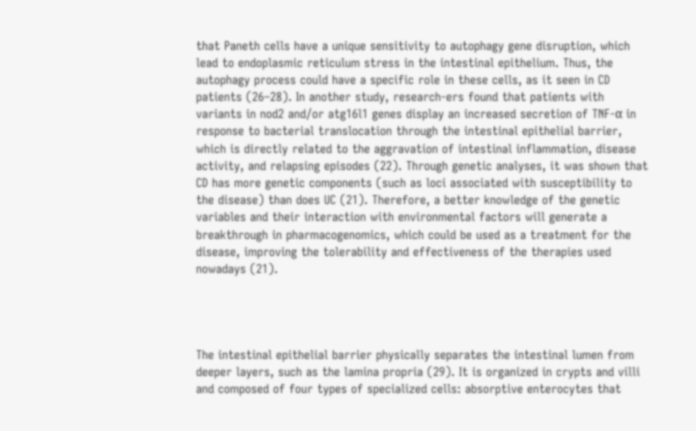that Paneth cells have a unique sensitivity to autophagy gene disruption, which lead to endoplasmic reticulum stress in the intestinal epithelium. Thus, the autophagy process could have a specific role in these cells, as it seen in CD patients (26–28). In another study, research-ers found that patients with variants in nod2 and/or atg16l1 genes display an increased secretion of TNF-α in response to bacterial translocation through the intestinal epithelial barrier, which is directly related to the aggravation of intestinal inflammation, disease activity, and relapsing episodes (22). Through genetic analyses, it was shown that CD has more genetic components (such as loci associated with susceptibility to the disease) than does UC (21). Therefore, a better knowledge of the genetic variables and their interaction with environmental factors will generate a breakthrough in pharmacogenomics, which could be used as a treatment for the disease, improving the tolerability and effectiveness of the therapies used nowadays (21).




The intestinal epithelial barrier physically separates the intestinal lumen from deeper layers, such as the lamina propria (29). It is organized in crypts and villi and composed of four types of specialized cells: absorptive enterocytes that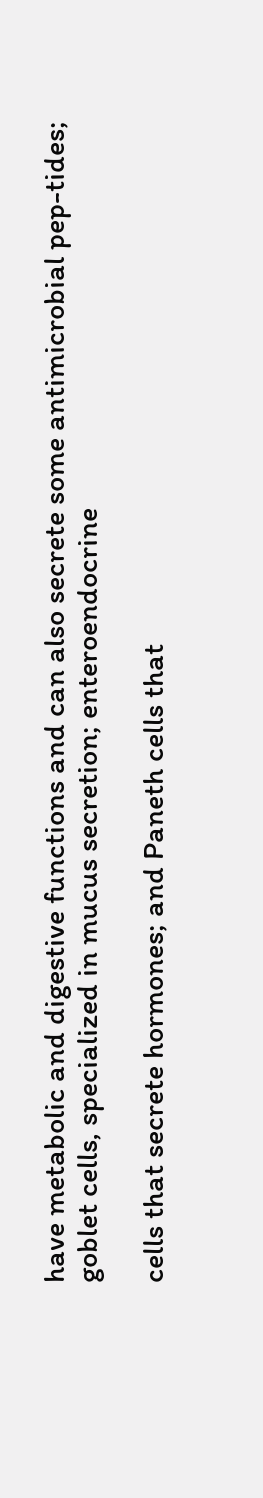have metabolic and digestive functions and can also secrete some antimicrobial pep-tides; goblet cells, specialized in mucus secretion; enteroendocrine

cells that secrete hormones; and Paneth cells that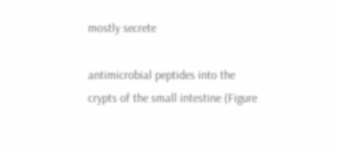mostly secrete

antimicrobial peptides into the crypts of the small intestine (Figure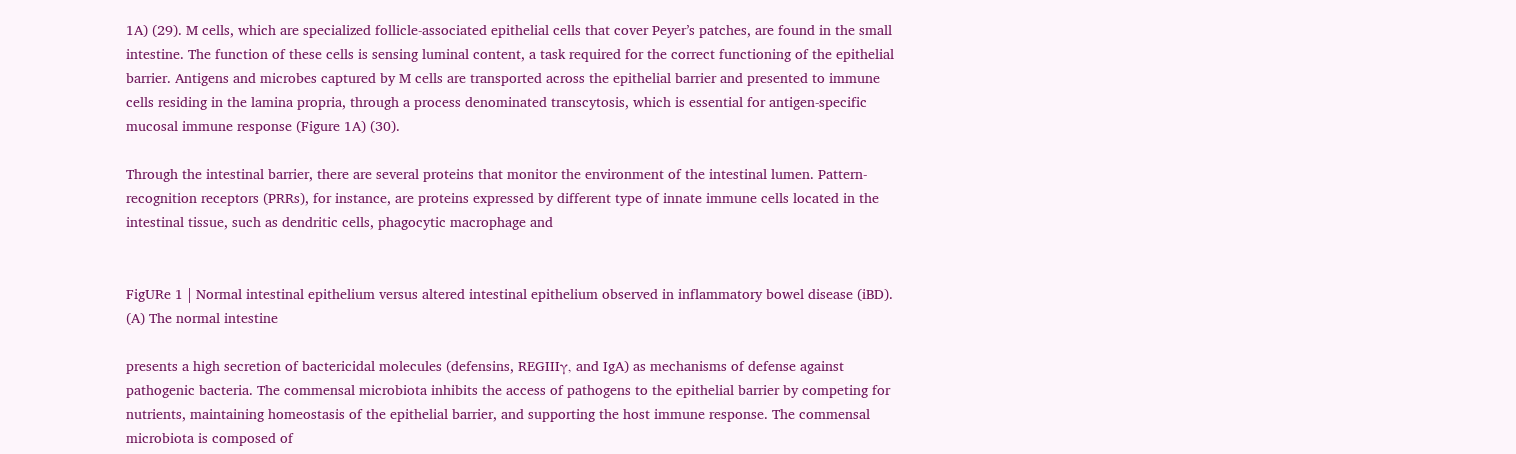1A) (29). M cells, which are specialized follicle-associated epithelial cells that cover Peyer’s patches, are found in the small intestine. The function of these cells is sensing luminal content, a task required for the correct functioning of the epithelial barrier. Antigens and microbes captured by M cells are transported across the epithelial barrier and presented to immune cells residing in the lamina propria, through a process denominated transcytosis, which is essential for antigen-specific mucosal immune response (Figure 1A) (30).

Through the intestinal barrier, there are several proteins that monitor the environment of the intestinal lumen. Pattern-recognition receptors (PRRs), for instance, are proteins expressed by different type of innate immune cells located in the intestinal tissue, such as dendritic cells, phagocytic macrophage and


FigURe 1 | Normal intestinal epithelium versus altered intestinal epithelium observed in inflammatory bowel disease (iBD). (A) The normal intestine

presents a high secretion of bactericidal molecules (defensins, REGIIIγ, and IgA) as mechanisms of defense against pathogenic bacteria. The commensal microbiota inhibits the access of pathogens to the epithelial barrier by competing for nutrients, maintaining homeostasis of the epithelial barrier, and supporting the host immune response. The commensal microbiota is composed of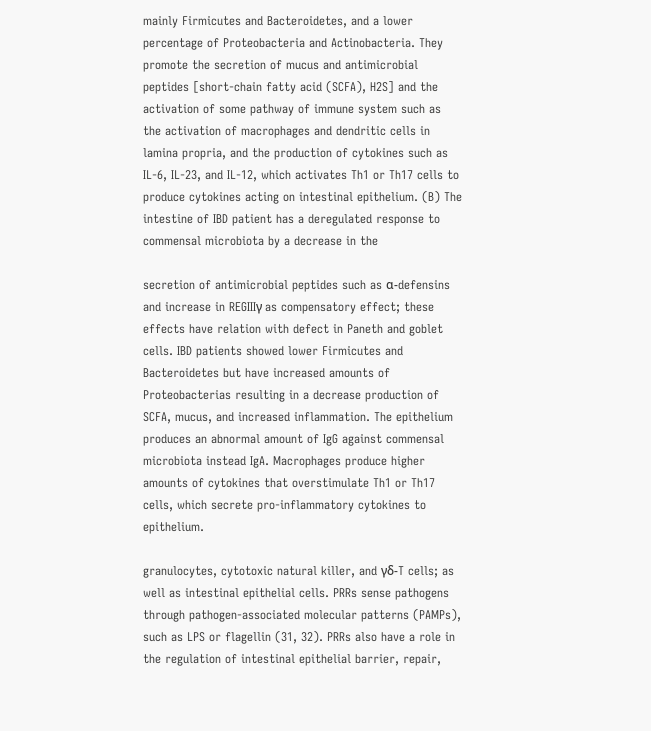mainly Firmicutes and Bacteroidetes, and a lower percentage of Proteobacteria and Actinobacteria. They promote the secretion of mucus and antimicrobial peptides [short-chain fatty acid (SCFA), H2S] and the activation of some pathway of immune system such as the activation of macrophages and dendritic cells in lamina propria, and the production of cytokines such as IL-6, IL-23, and IL-12, which activates Th1 or Th17 cells to produce cytokines acting on intestinal epithelium. (B) The intestine of IBD patient has a deregulated response to commensal microbiota by a decrease in the

secretion of antimicrobial peptides such as α-defensins and increase in REGIIIγ as compensatory effect; these effects have relation with defect in Paneth and goblet cells. IBD patients showed lower Firmicutes and Bacteroidetes but have increased amounts of Proteobacterias resulting in a decrease production of SCFA, mucus, and increased inflammation. The epithelium produces an abnormal amount of IgG against commensal microbiota instead IgA. Macrophages produce higher amounts of cytokines that overstimulate Th1 or Th17 cells, which secrete pro-inflammatory cytokines to epithelium.

granulocytes, cytotoxic natural killer, and γδ-T cells; as well as intestinal epithelial cells. PRRs sense pathogens through pathogen-associated molecular patterns (PAMPs), such as LPS or flagellin (31, 32). PRRs also have a role in the regulation of intestinal epithelial barrier, repair,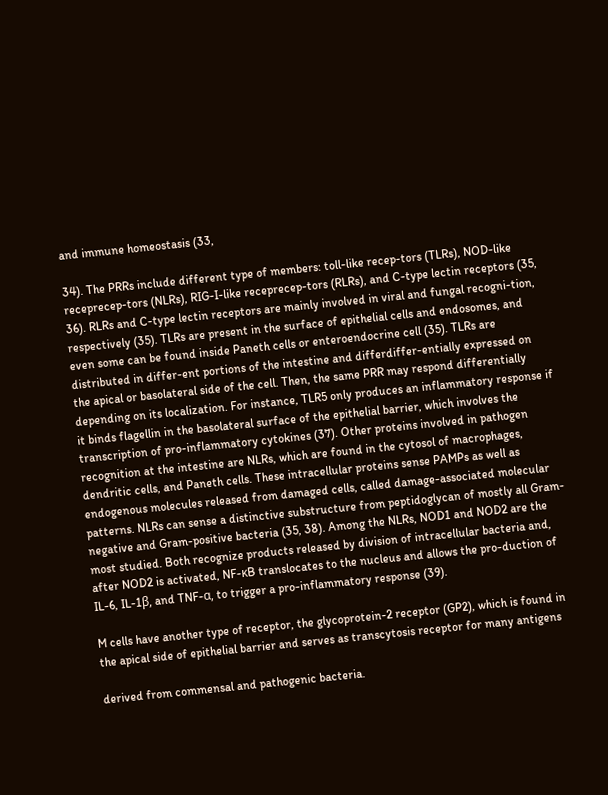and immune homeostasis (33,

34). The PRRs include different type of members: toll-like recep-tors (TLRs), NOD-like receprecep-tors (NLRs), RIG-I-like receprecep-tors (RLRs), and C-type lectin receptors (35, 36). RLRs and C-type lectin receptors are mainly involved in viral and fungal recogni-tion, respectively (35). TLRs are present in the surface of epithelial cells and endosomes, and even some can be found inside Paneth cells or enteroendocrine cell (35). TLRs are distributed in differ-ent portions of the intestine and differdiffer-entially expressed on the apical or basolateral side of the cell. Then, the same PRR may respond differentially depending on its localization. For instance, TLR5 only produces an inflammatory response if it binds flagellin in the basolateral surface of the epithelial barrier, which involves the transcription of pro-inflammatory cytokines (37). Other proteins involved in pathogen recognition at the intestine are NLRs, which are found in the cytosol of macrophages, dendritic cells, and Paneth cells. These intracellular proteins sense PAMPs as well as endogenous molecules released from damaged cells, called damage-associated molecular patterns. NLRs can sense a distinctive substructure from peptidoglycan of mostly all Gram-negative and Gram-positive bacteria (35, 38). Among the NLRs, NOD1 and NOD2 are the most studied. Both recognize products released by division of intracellular bacteria and, after NOD2 is activated, NF-κB translocates to the nucleus and allows the pro-duction of IL-6, IL-1β, and TNF-α, to trigger a pro-inflammatory response (39).

M cells have another type of receptor, the glycoprotein-2 receptor (GP2), which is found in the apical side of epithelial barrier and serves as transcytosis receptor for many antigens

derived from commensal and pathogenic bacteria.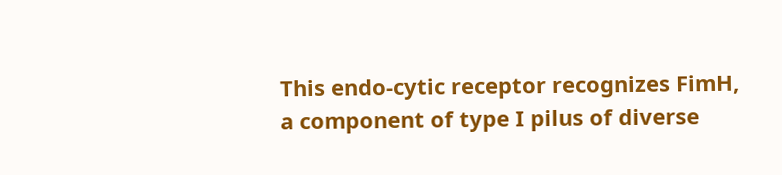This endo-cytic receptor recognizes FimH, a component of type I pilus of diverse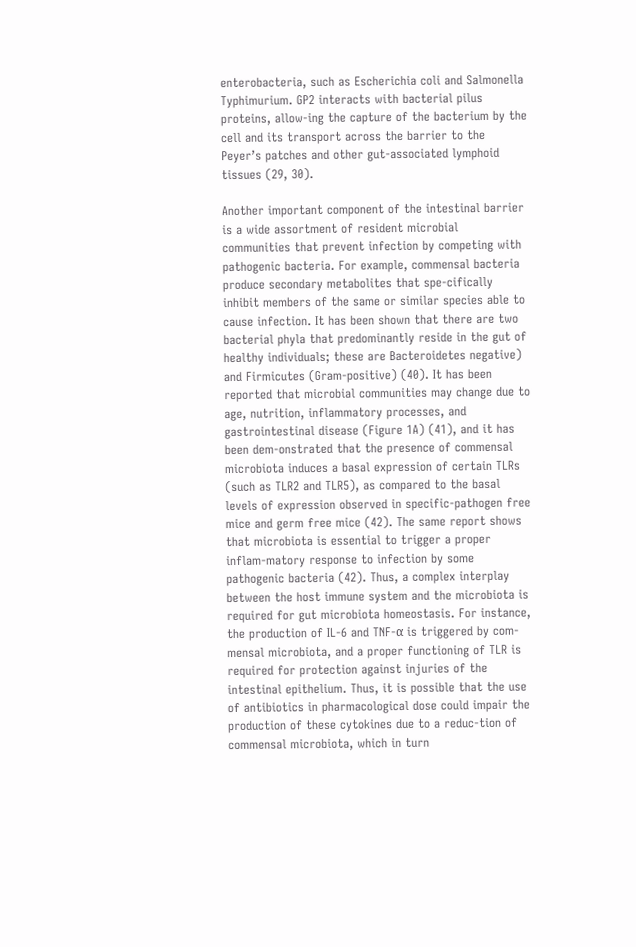enterobacteria, such as Escherichia coli and Salmonella Typhimurium. GP2 interacts with bacterial pilus proteins, allow-ing the capture of the bacterium by the cell and its transport across the barrier to the Peyer’s patches and other gut-associated lymphoid tissues (29, 30).

Another important component of the intestinal barrier is a wide assortment of resident microbial communities that prevent infection by competing with pathogenic bacteria. For example, commensal bacteria produce secondary metabolites that spe-cifically inhibit members of the same or similar species able to cause infection. It has been shown that there are two bacterial phyla that predominantly reside in the gut of healthy individuals; these are Bacteroidetes negative) and Firmicutes (Gram-positive) (40). It has been reported that microbial communities may change due to age, nutrition, inflammatory processes, and gastrointestinal disease (Figure 1A) (41), and it has been dem-onstrated that the presence of commensal microbiota induces a basal expression of certain TLRs (such as TLR2 and TLR5), as compared to the basal levels of expression observed in specific-pathogen free mice and germ free mice (42). The same report shows that microbiota is essential to trigger a proper inflam-matory response to infection by some pathogenic bacteria (42). Thus, a complex interplay between the host immune system and the microbiota is required for gut microbiota homeostasis. For instance, the production of IL-6 and TNF-α is triggered by com-mensal microbiota, and a proper functioning of TLR is required for protection against injuries of the intestinal epithelium. Thus, it is possible that the use of antibiotics in pharmacological dose could impair the production of these cytokines due to a reduc-tion of commensal microbiota, which in turn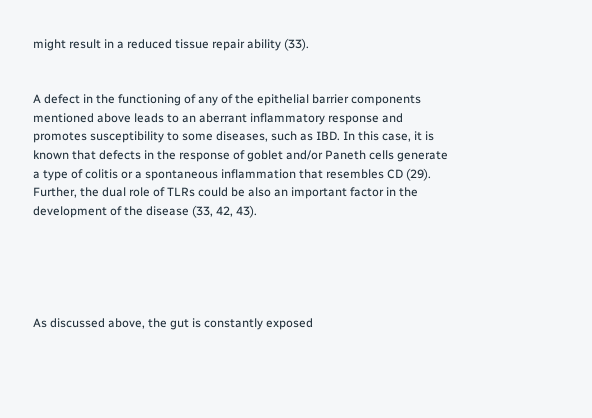might result in a reduced tissue repair ability (33).


A defect in the functioning of any of the epithelial barrier components mentioned above leads to an aberrant inflammatory response and promotes susceptibility to some diseases, such as IBD. In this case, it is known that defects in the response of goblet and/or Paneth cells generate a type of colitis or a spontaneous inflammation that resembles CD (29). Further, the dual role of TLRs could be also an important factor in the development of the disease (33, 42, 43).





As discussed above, the gut is constantly exposed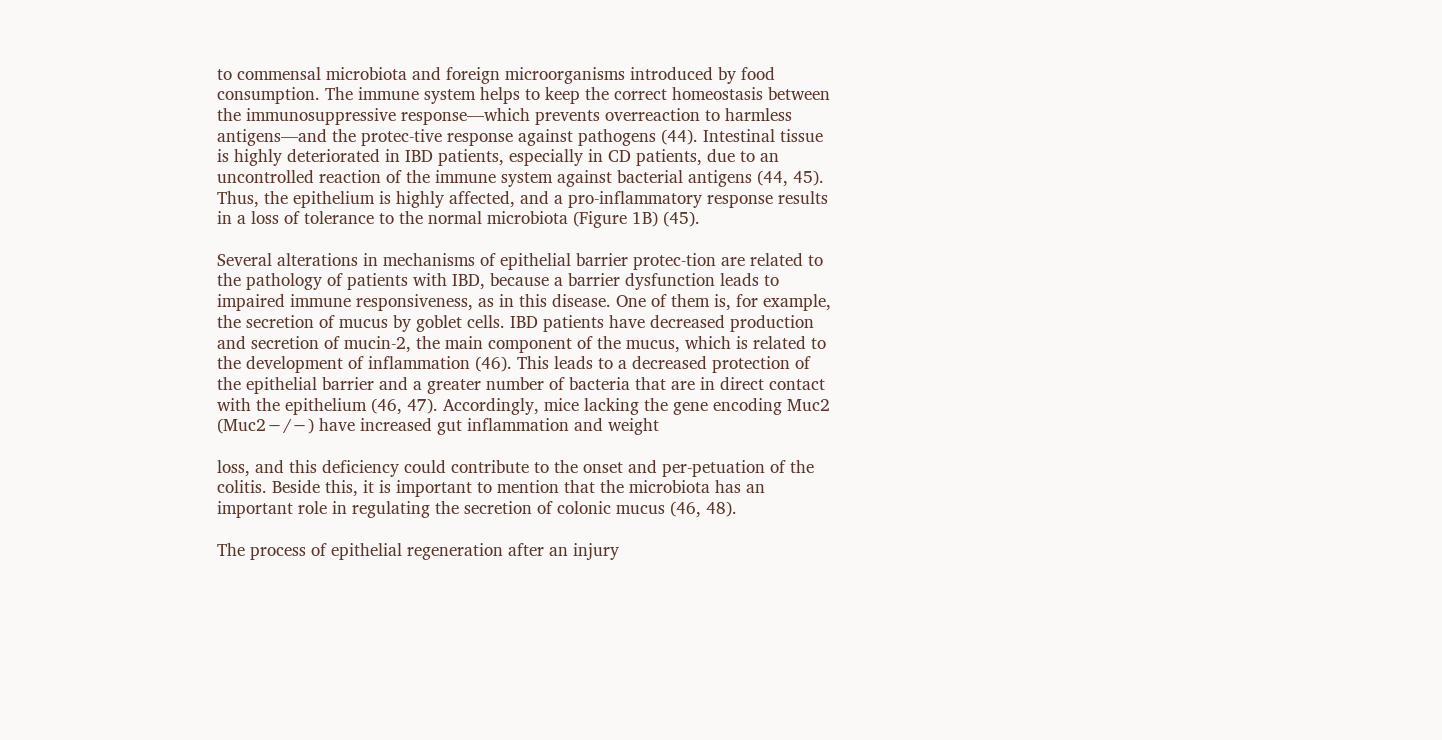to commensal microbiota and foreign microorganisms introduced by food consumption. The immune system helps to keep the correct homeostasis between the immunosuppressive response—which prevents overreaction to harmless antigens—and the protec-tive response against pathogens (44). Intestinal tissue is highly deteriorated in IBD patients, especially in CD patients, due to an uncontrolled reaction of the immune system against bacterial antigens (44, 45). Thus, the epithelium is highly affected, and a pro-inflammatory response results in a loss of tolerance to the normal microbiota (Figure 1B) (45).

Several alterations in mechanisms of epithelial barrier protec-tion are related to the pathology of patients with IBD, because a barrier dysfunction leads to impaired immune responsiveness, as in this disease. One of them is, for example, the secretion of mucus by goblet cells. IBD patients have decreased production and secretion of mucin-2, the main component of the mucus, which is related to the development of inflammation (46). This leads to a decreased protection of the epithelial barrier and a greater number of bacteria that are in direct contact with the epithelium (46, 47). Accordingly, mice lacking the gene encoding Muc2 (Muc2−/−) have increased gut inflammation and weight

loss, and this deficiency could contribute to the onset and per-petuation of the colitis. Beside this, it is important to mention that the microbiota has an important role in regulating the secretion of colonic mucus (46, 48).

The process of epithelial regeneration after an injury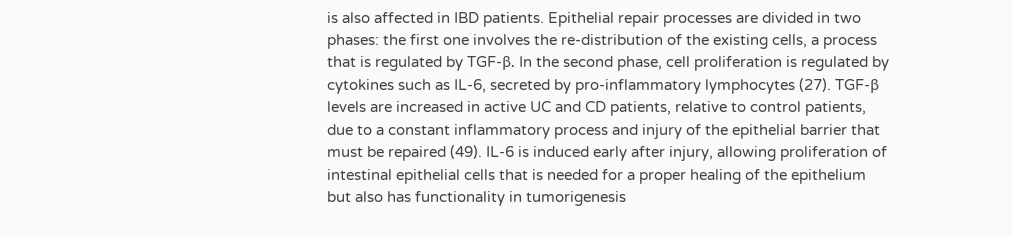is also affected in IBD patients. Epithelial repair processes are divided in two phases: the first one involves the re-distribution of the existing cells, a process that is regulated by TGF-β. In the second phase, cell proliferation is regulated by cytokines such as IL-6, secreted by pro-inflammatory lymphocytes (27). TGF-β levels are increased in active UC and CD patients, relative to control patients, due to a constant inflammatory process and injury of the epithelial barrier that must be repaired (49). IL-6 is induced early after injury, allowing proliferation of intestinal epithelial cells that is needed for a proper healing of the epithelium but also has functionality in tumorigenesis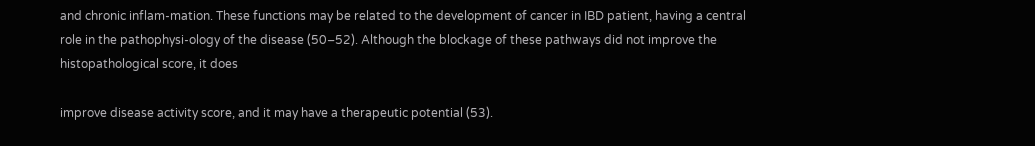and chronic inflam-mation. These functions may be related to the development of cancer in IBD patient, having a central role in the pathophysi-ology of the disease (50–52). Although the blockage of these pathways did not improve the histopathological score, it does

improve disease activity score, and it may have a therapeutic potential (53).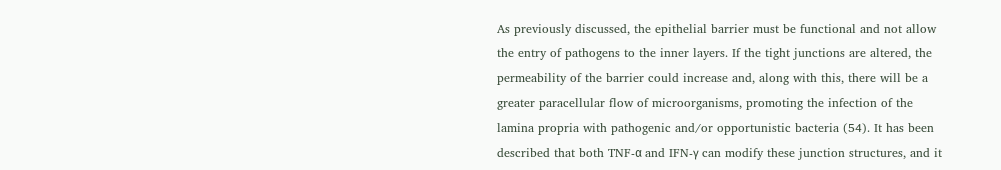As previously discussed, the epithelial barrier must be functional and not allow the entry of pathogens to the inner layers. If the tight junctions are altered, the permeability of the barrier could increase and, along with this, there will be a greater paracellular flow of microorganisms, promoting the infection of the lamina propria with pathogenic and/or opportunistic bacteria (54). It has been described that both TNF-α and IFN-γ can modify these junction structures, and it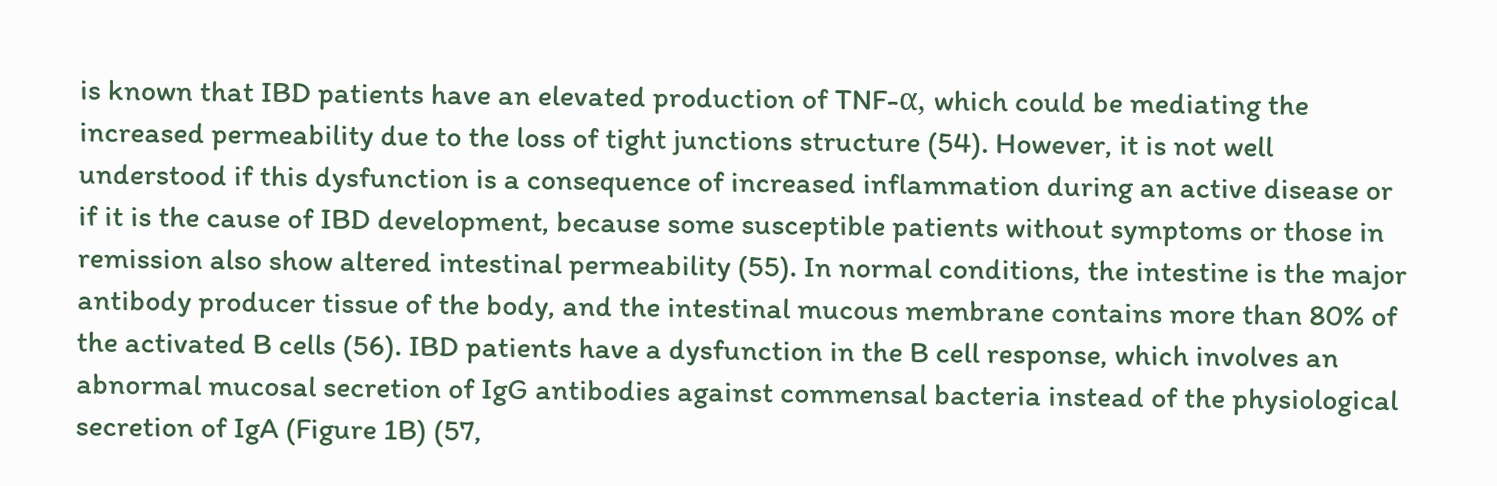is known that IBD patients have an elevated production of TNF-α, which could be mediating the increased permeability due to the loss of tight junctions structure (54). However, it is not well understood if this dysfunction is a consequence of increased inflammation during an active disease or if it is the cause of IBD development, because some susceptible patients without symptoms or those in remission also show altered intestinal permeability (55). In normal conditions, the intestine is the major antibody producer tissue of the body, and the intestinal mucous membrane contains more than 80% of the activated B cells (56). IBD patients have a dysfunction in the B cell response, which involves an abnormal mucosal secretion of IgG antibodies against commensal bacteria instead of the physiological secretion of IgA (Figure 1B) (57,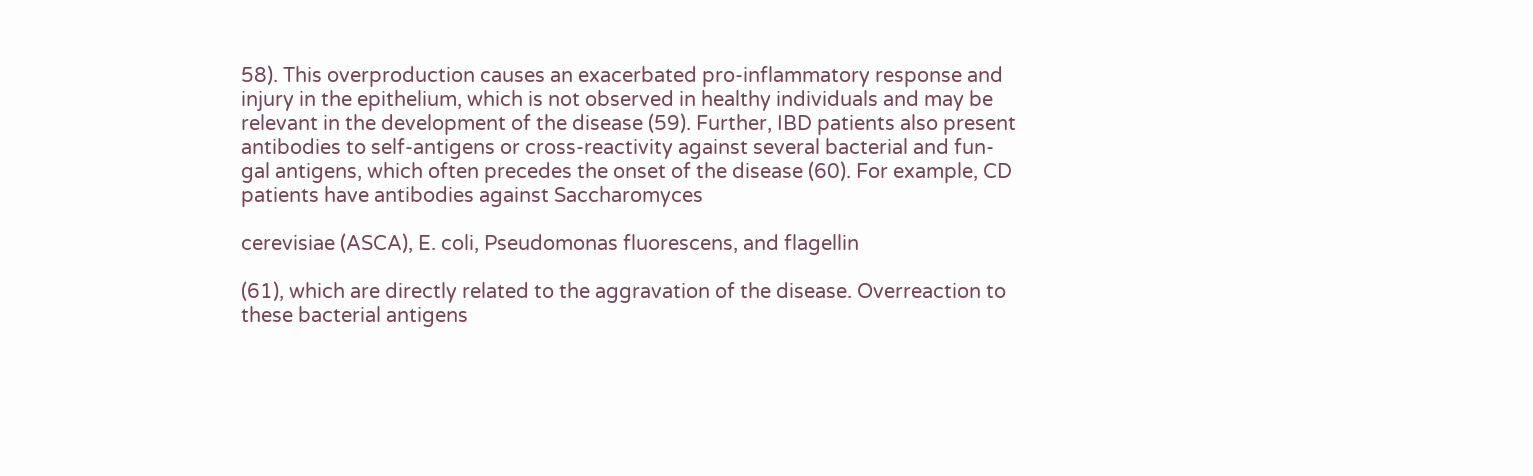58). This overproduction causes an exacerbated pro-inflammatory response and injury in the epithelium, which is not observed in healthy individuals and may be relevant in the development of the disease (59). Further, IBD patients also present antibodies to self-antigens or cross-reactivity against several bacterial and fun-gal antigens, which often precedes the onset of the disease (60). For example, CD patients have antibodies against Saccharomyces

cerevisiae (ASCA), E. coli, Pseudomonas fluorescens, and flagellin

(61), which are directly related to the aggravation of the disease. Overreaction to these bacterial antigens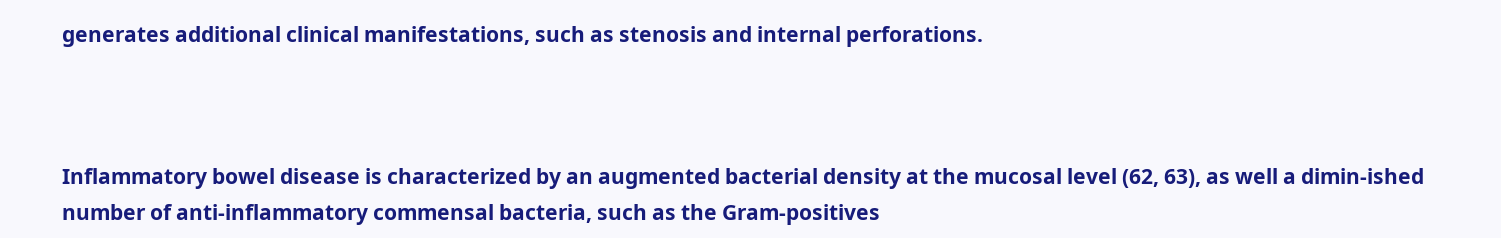generates additional clinical manifestations, such as stenosis and internal perforations.



Inflammatory bowel disease is characterized by an augmented bacterial density at the mucosal level (62, 63), as well a dimin-ished number of anti-inflammatory commensal bacteria, such as the Gram-positives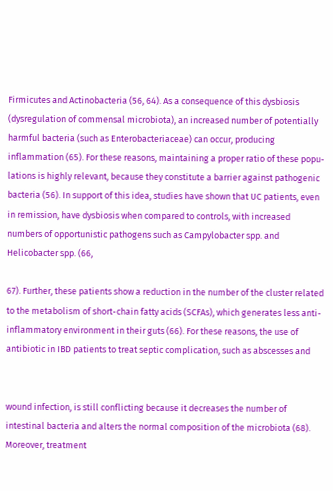Firmicutes and Actinobacteria (56, 64). As a consequence of this dysbiosis (dysregulation of commensal microbiota), an increased number of potentially harmful bacteria (such as Enterobacteriaceae) can occur, producing inflammation (65). For these reasons, maintaining a proper ratio of these popu-lations is highly relevant, because they constitute a barrier against pathogenic bacteria (56). In support of this idea, studies have shown that UC patients, even in remission, have dysbiosis when compared to controls, with increased numbers of opportunistic pathogens such as Campylobacter spp. and Helicobacter spp. (66,

67). Further, these patients show a reduction in the number of the cluster related to the metabolism of short-chain fatty acids (SCFAs), which generates less anti-inflammatory environment in their guts (66). For these reasons, the use of antibiotic in IBD patients to treat septic complication, such as abscesses and


wound infection, is still conflicting because it decreases the number of intestinal bacteria and alters the normal composition of the microbiota (68). Moreover, treatment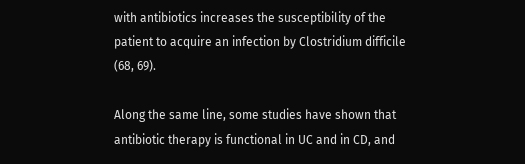with antibiotics increases the susceptibility of the patient to acquire an infection by Clostridium difficile (68, 69).

Along the same line, some studies have shown that antibiotic therapy is functional in UC and in CD, and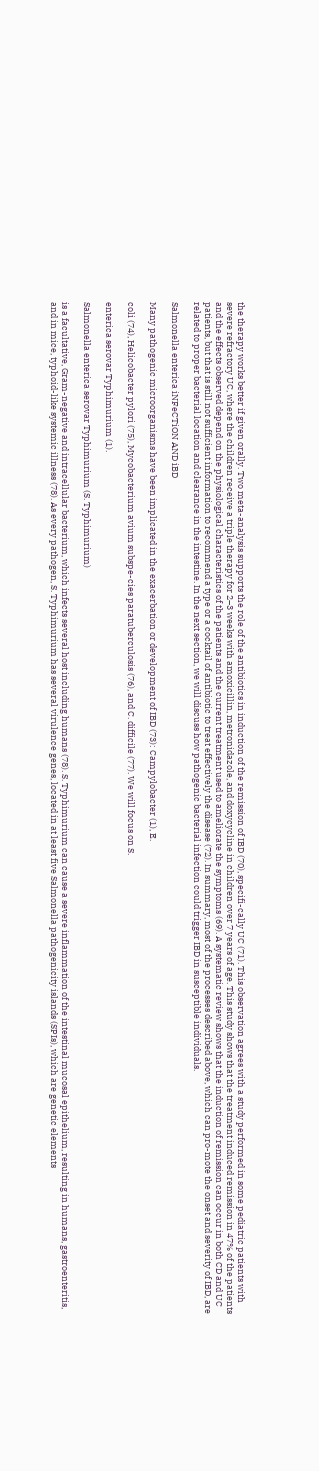the therapy works better if given orally. Two meta-analysis supports the role of the antibiotics in induction of the remission of IBD (70), specifi-cally UC (71). This observation agrees with a study performed in some pediatric patients with severe refractory UC, where the children receive a triple therapy for 2–3 weeks with amoxicillin, metronidazole, and doxycycline in children over 7 years of age. This study shows that the treatment induced remission in 47% of the patients and the effects observed depend on the physiological characteristics of the patients and the current treatment used to ameliorate the symptoms (69). A systematic review shows that the induction of remission can occur in both CD and UC patients, but that is still not sufficient information to recommend a type or a cocktail of antibiotic to treat effectively the disease (72). In summary, most of the processes described above, which can pro-mote the onset and severity of IBD, are related to proper bacterial location and clearance in the intestine. In the next section, we will discuss how pathogenic bacterial infection could trigger IBD in susceptible individuals.

Salmonella enterica iNFeCTiON AND iBD

Many pathogenic microorganisms have been implicated in the exacerbation or development of IBD (73): Campylobacter (1), E.

coli (74), Helicobacter pylori (75), Mycobacterium avium subspe-cies paratuberculosis (76), and C. difficile (77). We will focus on S.

enterica serovar Typhimurium (1).

Salmonella enterica serovar Typhimurium (S. Typhimurium)

is a facultative, Gram-negative and intracellular bacterium, which infects several host including humans (78). S. Typhimurium can cause a severe inflammation of the intestinal mucosal epithelium, resulting in humans, gastroenteritis, and in mice, typhoid-like systemic illness (78). As every pathogen, S. Typhimurium has several virulence genes, located in at least five Salmonella pathogenicity islands (SPIs), which are genetic elements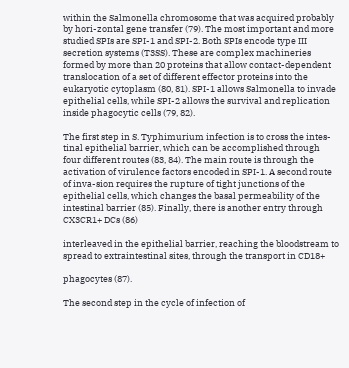within the Salmonella chromosome that was acquired probably by hori-zontal gene transfer (79). The most important and more studied SPIs are SPI-1 and SPI-2. Both SPIs encode type III secretion systems (T3SS). These are complex machineries formed by more than 20 proteins that allow contact-dependent translocation of a set of different effector proteins into the eukaryotic cytoplasm (80, 81). SPI-1 allows Salmonella to invade epithelial cells, while SPI-2 allows the survival and replication inside phagocytic cells (79, 82).

The first step in S. Typhimurium infection is to cross the intes-tinal epithelial barrier, which can be accomplished through four different routes (83, 84). The main route is through the activation of virulence factors encoded in SPI-1. A second route of inva-sion requires the rupture of tight junctions of the epithelial cells, which changes the basal permeability of the intestinal barrier (85). Finally, there is another entry through CX3CR1+ DCs (86)

interleaved in the epithelial barrier, reaching the bloodstream to spread to extraintestinal sites, through the transport in CD18+

phagocytes (87).

The second step in the cycle of infection of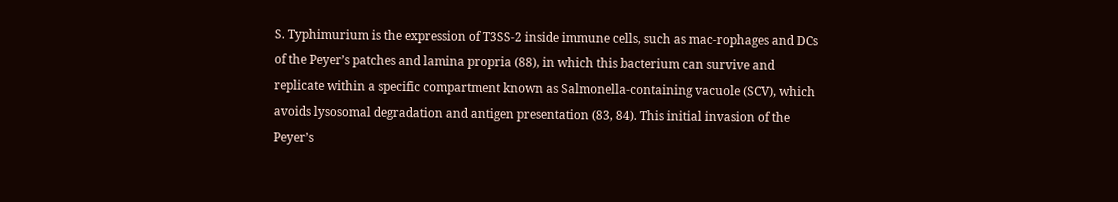S. Typhimurium is the expression of T3SS-2 inside immune cells, such as mac-rophages and DCs of the Peyer’s patches and lamina propria (88), in which this bacterium can survive and replicate within a specific compartment known as Salmonella-containing vacuole (SCV), which avoids lysosomal degradation and antigen presentation (83, 84). This initial invasion of the Peyer’s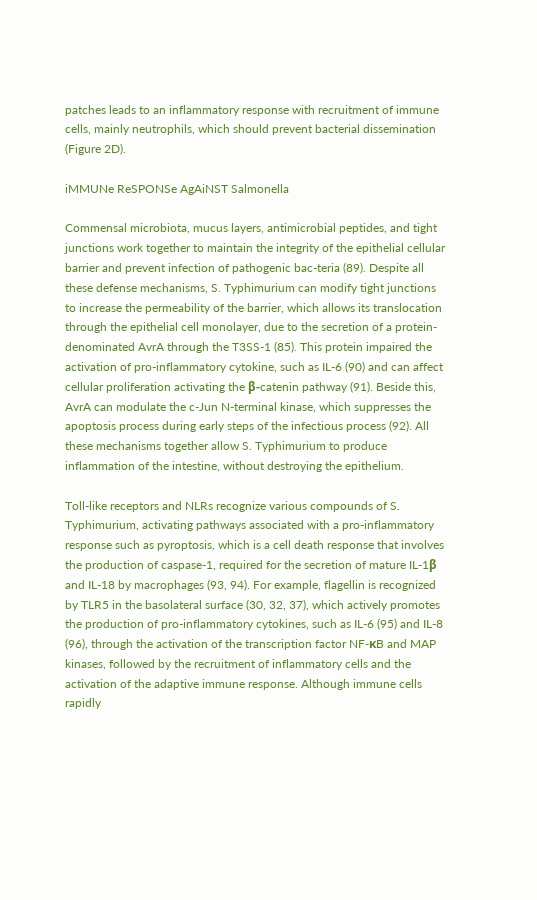patches leads to an inflammatory response with recruitment of immune cells, mainly neutrophils, which should prevent bacterial dissemination (Figure 2D).

iMMUNe ReSPONSe AgAiNST Salmonella

Commensal microbiota, mucus layers, antimicrobial peptides, and tight junctions work together to maintain the integrity of the epithelial cellular barrier and prevent infection of pathogenic bac-teria (89). Despite all these defense mechanisms, S. Typhimurium can modify tight junctions to increase the permeability of the barrier, which allows its translocation through the epithelial cell monolayer, due to the secretion of a protein-denominated AvrA through the T3SS-1 (85). This protein impaired the activation of pro-inflammatory cytokine, such as IL-6 (90) and can affect cellular proliferation activating the β-catenin pathway (91). Beside this, AvrA can modulate the c-Jun N-terminal kinase, which suppresses the apoptosis process during early steps of the infectious process (92). All these mechanisms together allow S. Typhimurium to produce inflammation of the intestine, without destroying the epithelium.

Toll-like receptors and NLRs recognize various compounds of S. Typhimurium, activating pathways associated with a pro-inflammatory response such as pyroptosis, which is a cell death response that involves the production of caspase-1, required for the secretion of mature IL-1β and IL-18 by macrophages (93, 94). For example, flagellin is recognized by TLR5 in the basolateral surface (30, 32, 37), which actively promotes the production of pro-inflammatory cytokines, such as IL-6 (95) and IL-8 (96), through the activation of the transcription factor NF-κB and MAP kinases, followed by the recruitment of inflammatory cells and the activation of the adaptive immune response. Although immune cells rapidly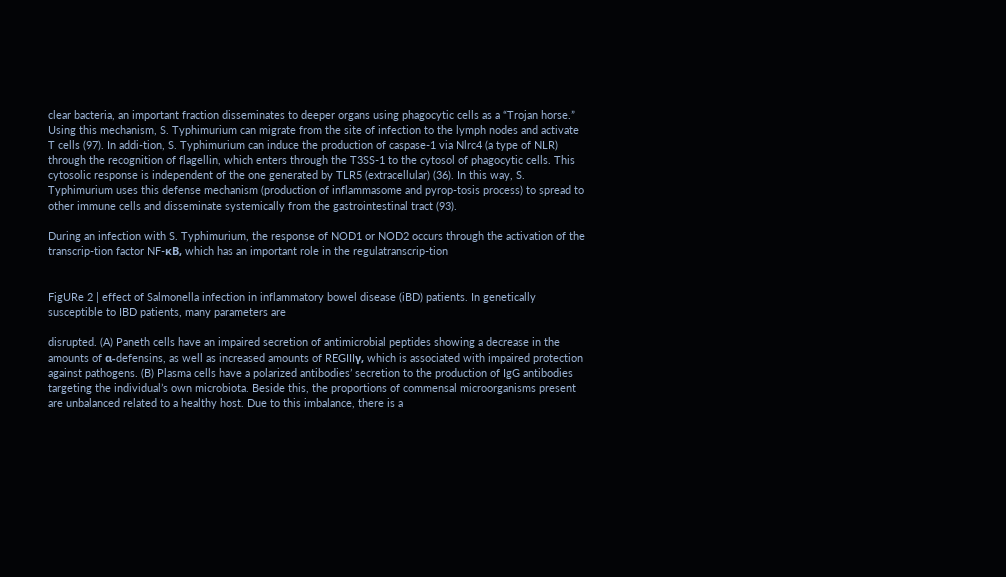clear bacteria, an important fraction disseminates to deeper organs using phagocytic cells as a “Trojan horse.” Using this mechanism, S. Typhimurium can migrate from the site of infection to the lymph nodes and activate T cells (97). In addi-tion, S. Typhimurium can induce the production of caspase-1 via Nlrc4 (a type of NLR) through the recognition of flagellin, which enters through the T3SS-1 to the cytosol of phagocytic cells. This cytosolic response is independent of the one generated by TLR5 (extracellular) (36). In this way, S. Typhimurium uses this defense mechanism (production of inflammasome and pyrop-tosis process) to spread to other immune cells and disseminate systemically from the gastrointestinal tract (93).

During an infection with S. Typhimurium, the response of NOD1 or NOD2 occurs through the activation of the transcrip-tion factor NF-κB, which has an important role in the regulatranscrip-tion


FigURe 2 | effect of Salmonella infection in inflammatory bowel disease (iBD) patients. In genetically susceptible to IBD patients, many parameters are

disrupted. (A) Paneth cells have an impaired secretion of antimicrobial peptides showing a decrease in the amounts of α-defensins, as well as increased amounts of REGIIIγ, which is associated with impaired protection against pathogens. (B) Plasma cells have a polarized antibodies’ secretion to the production of IgG antibodies targeting the individual’s own microbiota. Beside this, the proportions of commensal microorganisms present are unbalanced related to a healthy host. Due to this imbalance, there is a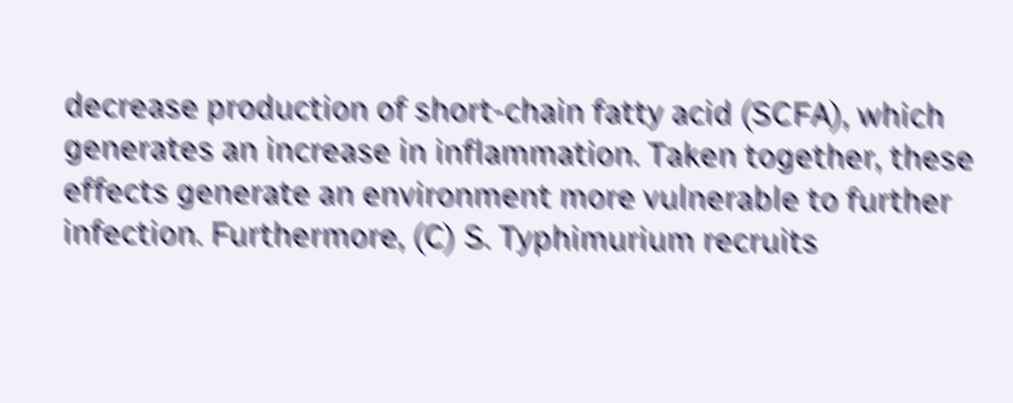decrease production of short-chain fatty acid (SCFA), which generates an increase in inflammation. Taken together, these effects generate an environment more vulnerable to further infection. Furthermore, (C) S. Typhimurium recruits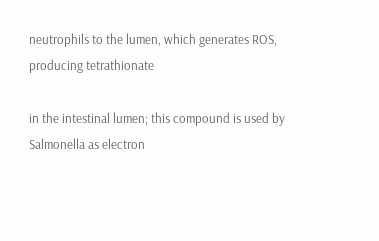neutrophils to the lumen, which generates ROS, producing tetrathionate

in the intestinal lumen; this compound is used by Salmonella as electron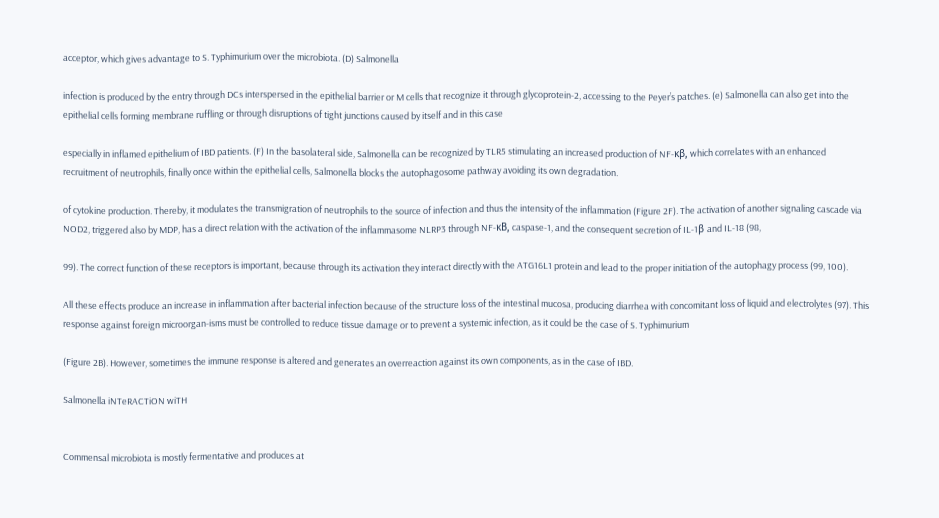acceptor, which gives advantage to S. Typhimurium over the microbiota. (D) Salmonella

infection is produced by the entry through DCs interspersed in the epithelial barrier or M cells that recognize it through glycoprotein-2, accessing to the Peyer’s patches. (e) Salmonella can also get into the epithelial cells forming membrane ruffling or through disruptions of tight junctions caused by itself and in this case

especially in inflamed epithelium of IBD patients. (F) In the basolateral side, Salmonella can be recognized by TLR5 stimulating an increased production of NF-κβ, which correlates with an enhanced recruitment of neutrophils, finally once within the epithelial cells, Salmonella blocks the autophagosome pathway avoiding its own degradation.

of cytokine production. Thereby, it modulates the transmigration of neutrophils to the source of infection and thus the intensity of the inflammation (Figure 2F). The activation of another signaling cascade via NOD2, triggered also by MDP, has a direct relation with the activation of the inflammasome NLRP3 through NF-κB, caspase-1, and the consequent secretion of IL-1β and IL-18 (98,

99). The correct function of these receptors is important, because through its activation they interact directly with the ATG16L1 protein and lead to the proper initiation of the autophagy process (99, 100).

All these effects produce an increase in inflammation after bacterial infection because of the structure loss of the intestinal mucosa, producing diarrhea with concomitant loss of liquid and electrolytes (97). This response against foreign microorgan-isms must be controlled to reduce tissue damage or to prevent a systemic infection, as it could be the case of S. Typhimurium

(Figure 2B). However, sometimes the immune response is altered and generates an overreaction against its own components, as in the case of IBD.

Salmonella iNTeRACTiON wiTH


Commensal microbiota is mostly fermentative and produces at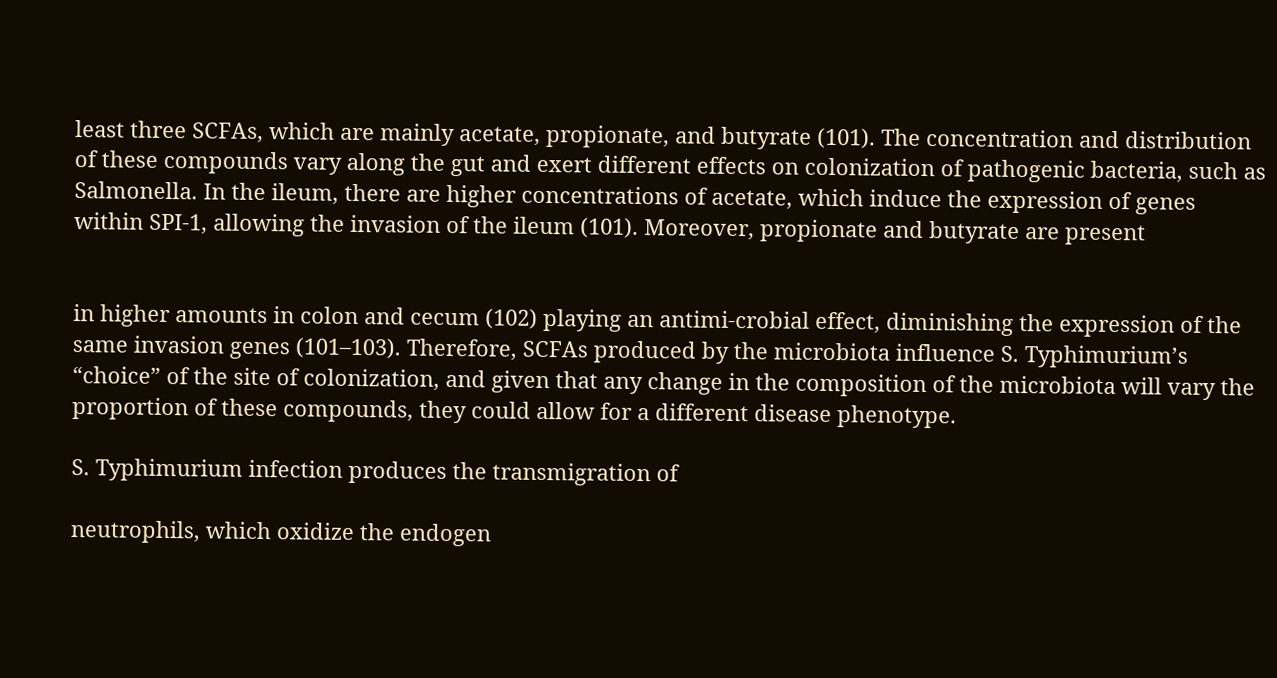least three SCFAs, which are mainly acetate, propionate, and butyrate (101). The concentration and distribution of these compounds vary along the gut and exert different effects on colonization of pathogenic bacteria, such as Salmonella. In the ileum, there are higher concentrations of acetate, which induce the expression of genes within SPI-1, allowing the invasion of the ileum (101). Moreover, propionate and butyrate are present


in higher amounts in colon and cecum (102) playing an antimi-crobial effect, diminishing the expression of the same invasion genes (101–103). Therefore, SCFAs produced by the microbiota influence S. Typhimurium’s “choice” of the site of colonization, and given that any change in the composition of the microbiota will vary the proportion of these compounds, they could allow for a different disease phenotype.

S. Typhimurium infection produces the transmigration of

neutrophils, which oxidize the endogen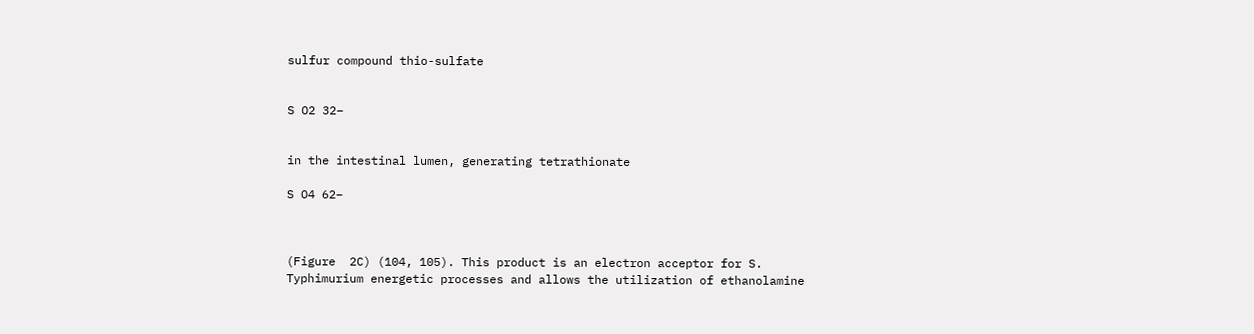sulfur compound thio-sulfate


S O2 32−


in the intestinal lumen, generating tetrathionate

S O4 62−



(Figure  2C) (104, 105). This product is an electron acceptor for S. Typhimurium energetic processes and allows the utilization of ethanolamine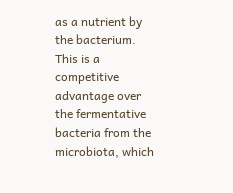as a nutrient by the bacterium. This is a competitive advantage over the fermentative bacteria from the microbiota, which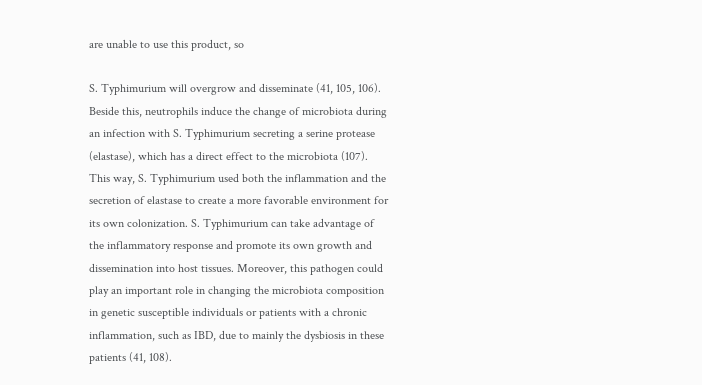are unable to use this product, so

S. Typhimurium will overgrow and disseminate (41, 105, 106). Beside this, neutrophils induce the change of microbiota during an infection with S. Typhimurium secreting a serine protease (elastase), which has a direct effect to the microbiota (107). This way, S. Typhimurium used both the inflammation and the secretion of elastase to create a more favorable environment for its own colonization. S. Typhimurium can take advantage of the inflammatory response and promote its own growth and dissemination into host tissues. Moreover, this pathogen could play an important role in changing the microbiota composition in genetic susceptible individuals or patients with a chronic inflammation, such as IBD, due to mainly the dysbiosis in these patients (41, 108).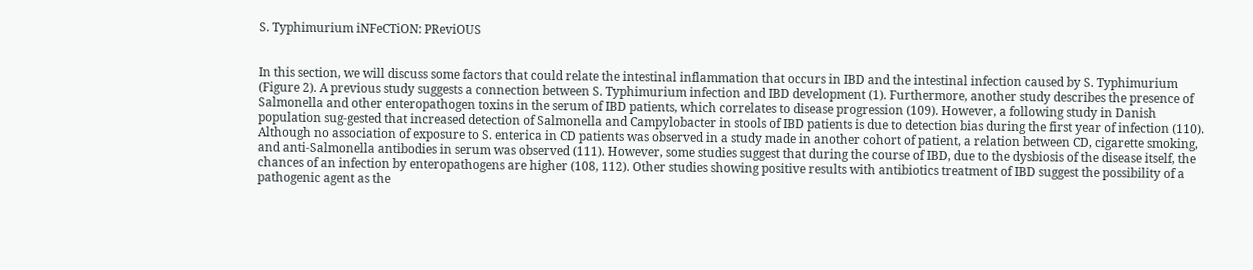S. Typhimurium iNFeCTiON: PReviOUS


In this section, we will discuss some factors that could relate the intestinal inflammation that occurs in IBD and the intestinal infection caused by S. Typhimurium (Figure 2). A previous study suggests a connection between S. Typhimurium infection and IBD development (1). Furthermore, another study describes the presence of Salmonella and other enteropathogen toxins in the serum of IBD patients, which correlates to disease progression (109). However, a following study in Danish population sug-gested that increased detection of Salmonella and Campylobacter in stools of IBD patients is due to detection bias during the first year of infection (110). Although no association of exposure to S. enterica in CD patients was observed in a study made in another cohort of patient, a relation between CD, cigarette smoking, and anti-Salmonella antibodies in serum was observed (111). However, some studies suggest that during the course of IBD, due to the dysbiosis of the disease itself, the chances of an infection by enteropathogens are higher (108, 112). Other studies showing positive results with antibiotics treatment of IBD suggest the possibility of a pathogenic agent as the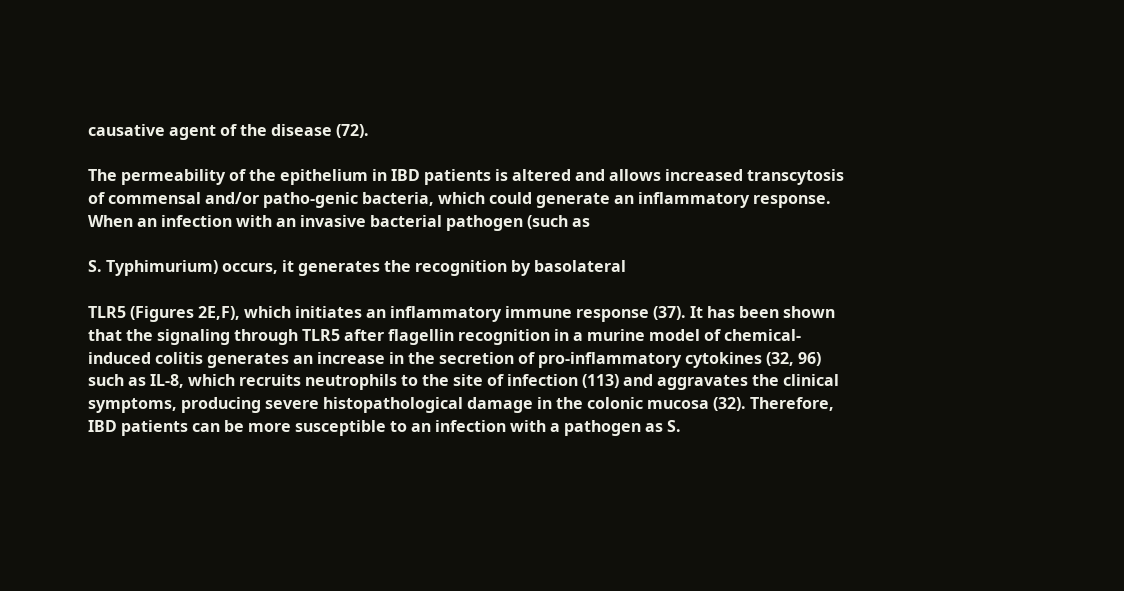causative agent of the disease (72).

The permeability of the epithelium in IBD patients is altered and allows increased transcytosis of commensal and/or patho-genic bacteria, which could generate an inflammatory response. When an infection with an invasive bacterial pathogen (such as

S. Typhimurium) occurs, it generates the recognition by basolateral

TLR5 (Figures 2E,F), which initiates an inflammatory immune response (37). It has been shown that the signaling through TLR5 after flagellin recognition in a murine model of chemical-induced colitis generates an increase in the secretion of pro-inflammatory cytokines (32, 96) such as IL-8, which recruits neutrophils to the site of infection (113) and aggravates the clinical symptoms, producing severe histopathological damage in the colonic mucosa (32). Therefore, IBD patients can be more susceptible to an infection with a pathogen as S.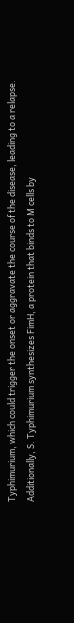Typhimurium, which could trigger the onset or aggravate the course of the disease, leading to a relapse. Additionally, S. Typhimurium synthesizes FimH, a protein that binds to M cells by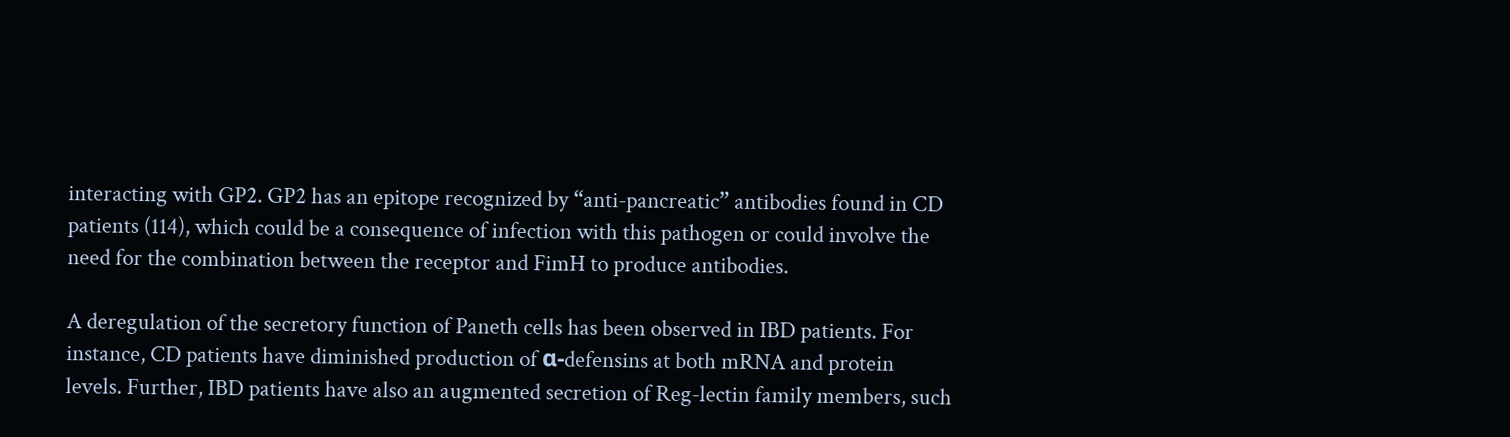interacting with GP2. GP2 has an epitope recognized by “anti-pancreatic” antibodies found in CD patients (114), which could be a consequence of infection with this pathogen or could involve the need for the combination between the receptor and FimH to produce antibodies.

A deregulation of the secretory function of Paneth cells has been observed in IBD patients. For instance, CD patients have diminished production of α-defensins at both mRNA and protein levels. Further, IBD patients have also an augmented secretion of Reg-lectin family members, such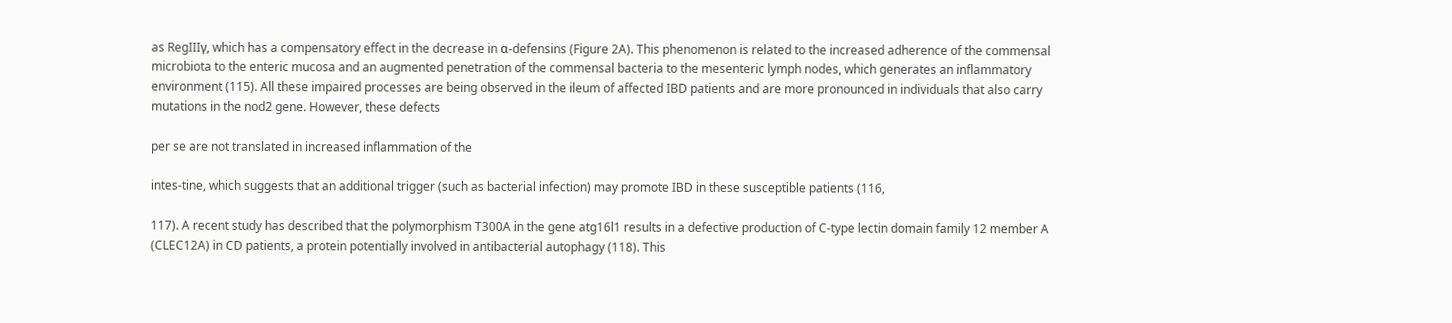as RegIIIγ, which has a compensatory effect in the decrease in α-defensins (Figure 2A). This phenomenon is related to the increased adherence of the commensal microbiota to the enteric mucosa and an augmented penetration of the commensal bacteria to the mesenteric lymph nodes, which generates an inflammatory environment (115). All these impaired processes are being observed in the ileum of affected IBD patients and are more pronounced in individuals that also carry mutations in the nod2 gene. However, these defects

per se are not translated in increased inflammation of the

intes-tine, which suggests that an additional trigger (such as bacterial infection) may promote IBD in these susceptible patients (116,

117). A recent study has described that the polymorphism T300A in the gene atg16l1 results in a defective production of C-type lectin domain family 12 member A (CLEC12A) in CD patients, a protein potentially involved in antibacterial autophagy (118). This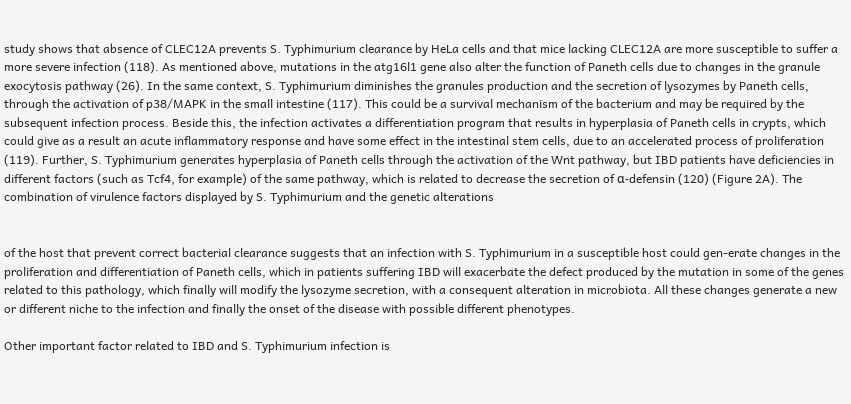study shows that absence of CLEC12A prevents S. Typhimurium clearance by HeLa cells and that mice lacking CLEC12A are more susceptible to suffer a more severe infection (118). As mentioned above, mutations in the atg16l1 gene also alter the function of Paneth cells due to changes in the granule exocytosis pathway (26). In the same context, S. Typhimurium diminishes the granules production and the secretion of lysozymes by Paneth cells, through the activation of p38/MAPK in the small intestine (117). This could be a survival mechanism of the bacterium and may be required by the subsequent infection process. Beside this, the infection activates a differentiation program that results in hyperplasia of Paneth cells in crypts, which could give as a result an acute inflammatory response and have some effect in the intestinal stem cells, due to an accelerated process of proliferation (119). Further, S. Typhimurium generates hyperplasia of Paneth cells through the activation of the Wnt pathway, but IBD patients have deficiencies in different factors (such as Tcf4, for example) of the same pathway, which is related to decrease the secretion of α-defensin (120) (Figure 2A). The combination of virulence factors displayed by S. Typhimurium and the genetic alterations


of the host that prevent correct bacterial clearance suggests that an infection with S. Typhimurium in a susceptible host could gen-erate changes in the proliferation and differentiation of Paneth cells, which in patients suffering IBD will exacerbate the defect produced by the mutation in some of the genes related to this pathology, which finally will modify the lysozyme secretion, with a consequent alteration in microbiota. All these changes generate a new or different niche to the infection and finally the onset of the disease with possible different phenotypes.

Other important factor related to IBD and S. Typhimurium infection is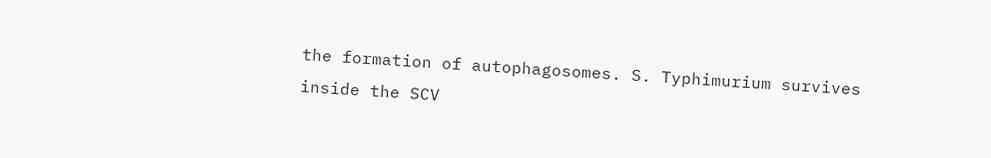the formation of autophagosomes. S. Typhimurium survives inside the SCV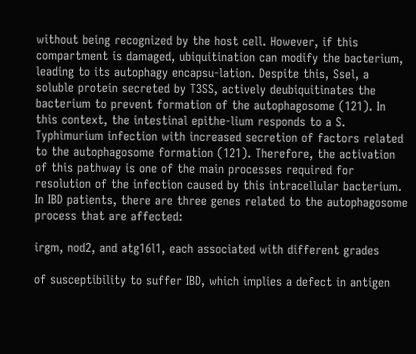without being recognized by the host cell. However, if this compartment is damaged, ubiquitination can modify the bacterium, leading to its autophagy encapsu-lation. Despite this, Ssel, a soluble protein secreted by T3SS, actively deubiquitinates the bacterium to prevent formation of the autophagosome (121). In this context, the intestinal epithe-lium responds to a S. Typhimurium infection with increased secretion of factors related to the autophagosome formation (121). Therefore, the activation of this pathway is one of the main processes required for resolution of the infection caused by this intracellular bacterium. In IBD patients, there are three genes related to the autophagosome process that are affected:

irgm, nod2, and atg16l1, each associated with different grades

of susceptibility to suffer IBD, which implies a defect in antigen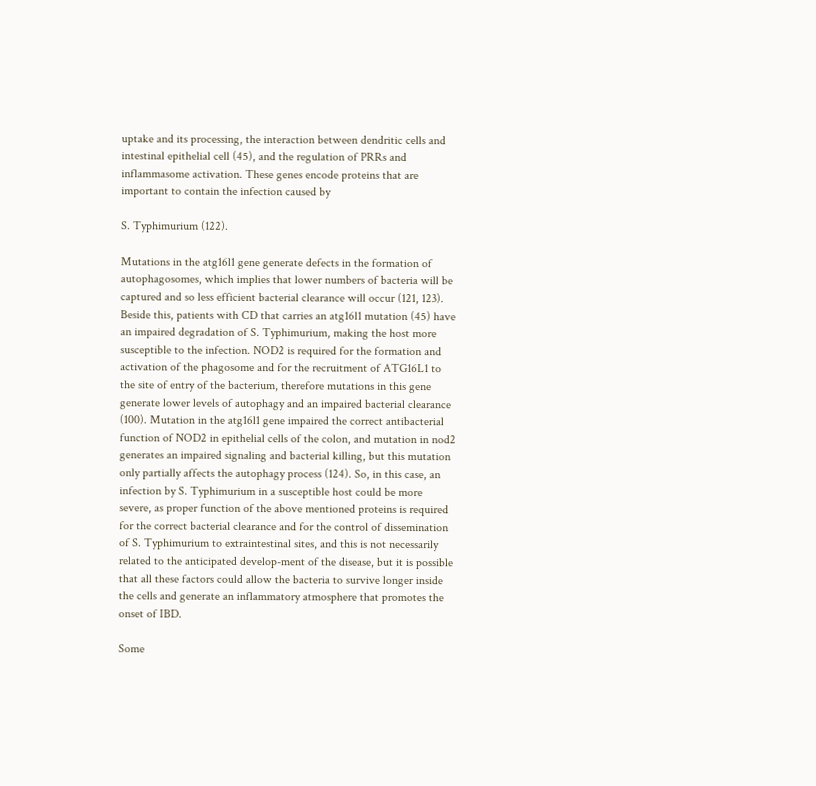uptake and its processing, the interaction between dendritic cells and intestinal epithelial cell (45), and the regulation of PRRs and inflammasome activation. These genes encode proteins that are important to contain the infection caused by

S. Typhimurium (122).

Mutations in the atg16l1 gene generate defects in the formation of autophagosomes, which implies that lower numbers of bacteria will be captured and so less efficient bacterial clearance will occur (121, 123). Beside this, patients with CD that carries an atg16l1 mutation (45) have an impaired degradation of S. Typhimurium, making the host more susceptible to the infection. NOD2 is required for the formation and activation of the phagosome and for the recruitment of ATG16L1 to the site of entry of the bacterium, therefore mutations in this gene generate lower levels of autophagy and an impaired bacterial clearance (100). Mutation in the atg16l1 gene impaired the correct antibacterial function of NOD2 in epithelial cells of the colon, and mutation in nod2 generates an impaired signaling and bacterial killing, but this mutation only partially affects the autophagy process (124). So, in this case, an infection by S. Typhimurium in a susceptible host could be more severe, as proper function of the above mentioned proteins is required for the correct bacterial clearance and for the control of dissemination of S. Typhimurium to extraintestinal sites, and this is not necessarily related to the anticipated develop-ment of the disease, but it is possible that all these factors could allow the bacteria to survive longer inside the cells and generate an inflammatory atmosphere that promotes the onset of IBD.

Some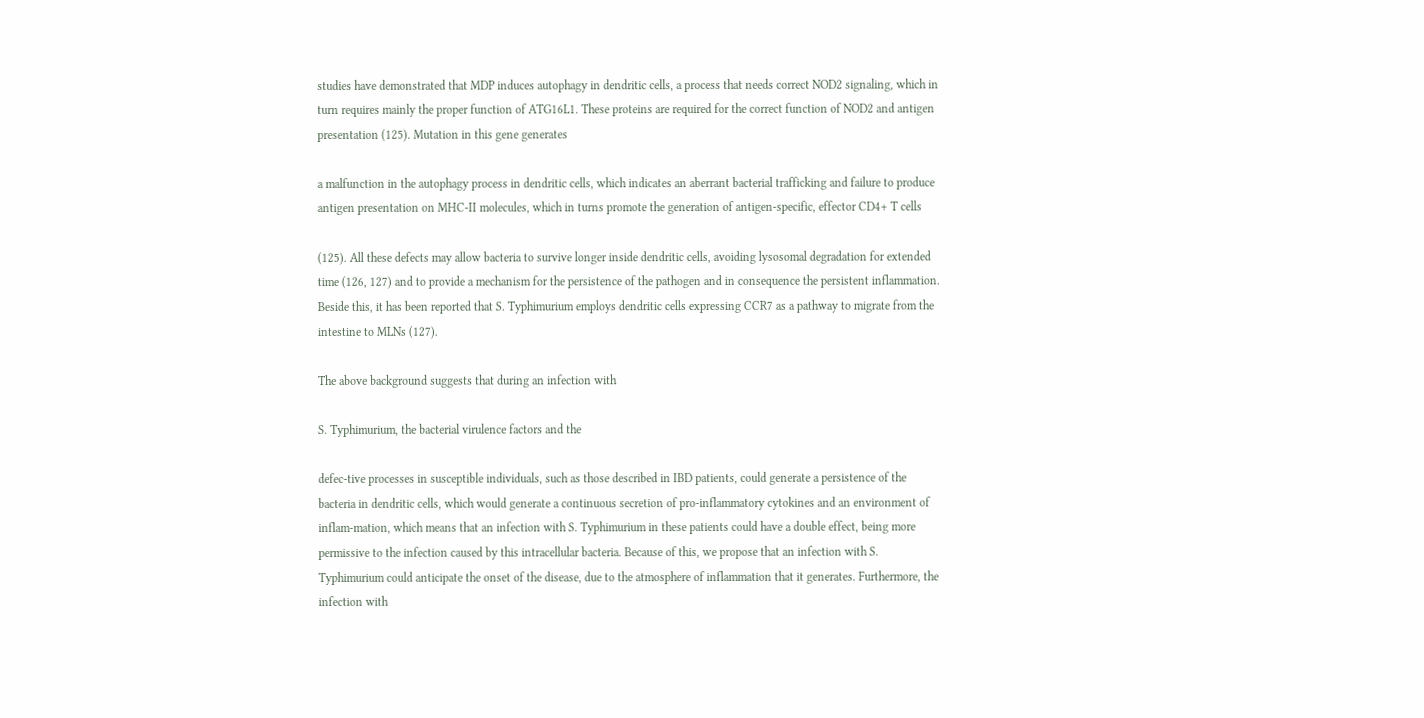studies have demonstrated that MDP induces autophagy in dendritic cells, a process that needs correct NOD2 signaling, which in turn requires mainly the proper function of ATG16L1. These proteins are required for the correct function of NOD2 and antigen presentation (125). Mutation in this gene generates

a malfunction in the autophagy process in dendritic cells, which indicates an aberrant bacterial trafficking and failure to produce antigen presentation on MHC-II molecules, which in turns promote the generation of antigen-specific, effector CD4+ T cells

(125). All these defects may allow bacteria to survive longer inside dendritic cells, avoiding lysosomal degradation for extended time (126, 127) and to provide a mechanism for the persistence of the pathogen and in consequence the persistent inflammation. Beside this, it has been reported that S. Typhimurium employs dendritic cells expressing CCR7 as a pathway to migrate from the intestine to MLNs (127).

The above background suggests that during an infection with

S. Typhimurium, the bacterial virulence factors and the

defec-tive processes in susceptible individuals, such as those described in IBD patients, could generate a persistence of the bacteria in dendritic cells, which would generate a continuous secretion of pro-inflammatory cytokines and an environment of inflam-mation, which means that an infection with S. Typhimurium in these patients could have a double effect, being more permissive to the infection caused by this intracellular bacteria. Because of this, we propose that an infection with S. Typhimurium could anticipate the onset of the disease, due to the atmosphere of inflammation that it generates. Furthermore, the infection with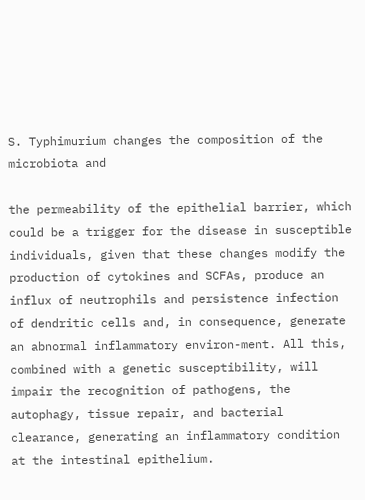S. Typhimurium changes the composition of the microbiota and

the permeability of the epithelial barrier, which could be a trigger for the disease in susceptible individuals, given that these changes modify the production of cytokines and SCFAs, produce an influx of neutrophils and persistence infection of dendritic cells and, in consequence, generate an abnormal inflammatory environ-ment. All this, combined with a genetic susceptibility, will impair the recognition of pathogens, the autophagy, tissue repair, and bacterial clearance, generating an inflammatory condition at the intestinal epithelium.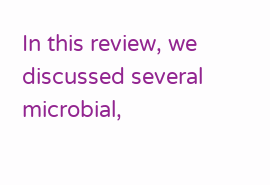In this review, we discussed several microbial,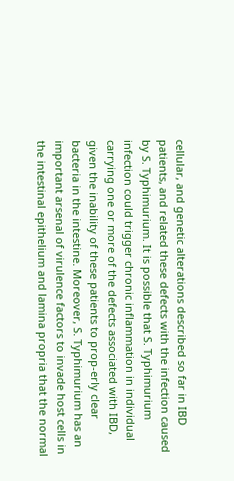cellular, and genetic alterations described so far in IBD patients, and related these defects with the infection caused by S. Typhimurium. It is possible that S. Typhimurium infection could trigger chronic inflammation in individual carrying one or more of the defects associated with IBD, given the inability of these patients to prop-erly clear bacteria in the intestine. Moreover, S. Typhimurium has an important arsenal of virulence factors to invade host cells in the intestinal epithelium and lamina propria that the normal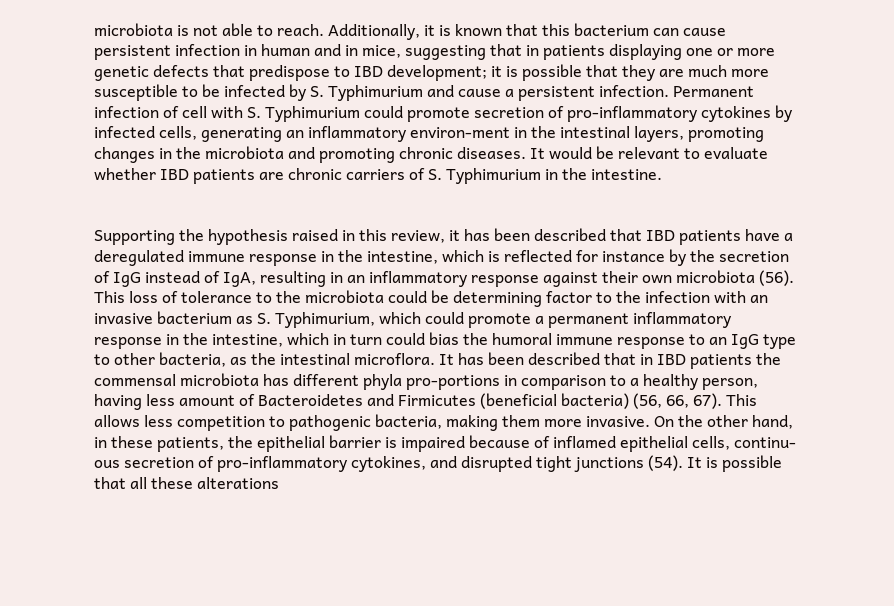microbiota is not able to reach. Additionally, it is known that this bacterium can cause persistent infection in human and in mice, suggesting that in patients displaying one or more genetic defects that predispose to IBD development; it is possible that they are much more susceptible to be infected by S. Typhimurium and cause a persistent infection. Permanent infection of cell with S. Typhimurium could promote secretion of pro-inflammatory cytokines by infected cells, generating an inflammatory environ-ment in the intestinal layers, promoting changes in the microbiota and promoting chronic diseases. It would be relevant to evaluate whether IBD patients are chronic carriers of S. Typhimurium in the intestine.


Supporting the hypothesis raised in this review, it has been described that IBD patients have a deregulated immune response in the intestine, which is reflected for instance by the secretion of IgG instead of IgA, resulting in an inflammatory response against their own microbiota (56). This loss of tolerance to the microbiota could be determining factor to the infection with an invasive bacterium as S. Typhimurium, which could promote a permanent inflammatory response in the intestine, which in turn could bias the humoral immune response to an IgG type to other bacteria, as the intestinal microflora. It has been described that in IBD patients the commensal microbiota has different phyla pro-portions in comparison to a healthy person, having less amount of Bacteroidetes and Firmicutes (beneficial bacteria) (56, 66, 67). This allows less competition to pathogenic bacteria, making them more invasive. On the other hand, in these patients, the epithelial barrier is impaired because of inflamed epithelial cells, continu-ous secretion of pro-inflammatory cytokines, and disrupted tight junctions (54). It is possible that all these alterations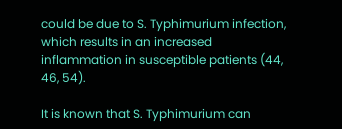could be due to S. Typhimurium infection, which results in an increased inflammation in susceptible patients (44, 46, 54).

It is known that S. Typhimurium can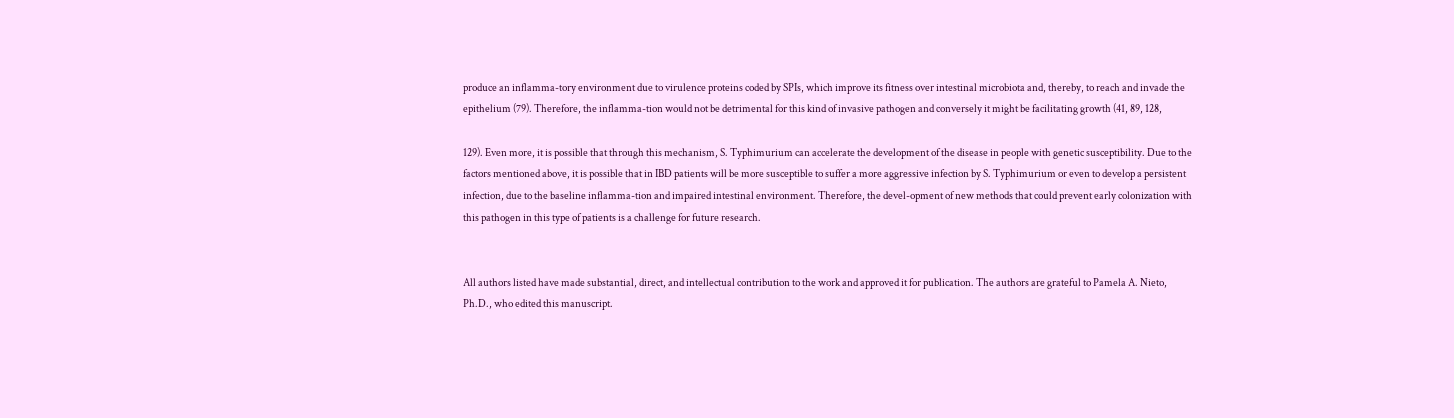produce an inflamma-tory environment due to virulence proteins coded by SPIs, which improve its fitness over intestinal microbiota and, thereby, to reach and invade the epithelium (79). Therefore, the inflamma-tion would not be detrimental for this kind of invasive pathogen and conversely it might be facilitating growth (41, 89, 128,

129). Even more, it is possible that through this mechanism, S. Typhimurium can accelerate the development of the disease in people with genetic susceptibility. Due to the factors mentioned above, it is possible that in IBD patients will be more susceptible to suffer a more aggressive infection by S. Typhimurium or even to develop a persistent infection, due to the baseline inflamma-tion and impaired intestinal environment. Therefore, the devel-opment of new methods that could prevent early colonization with this pathogen in this type of patients is a challenge for future research.


All authors listed have made substantial, direct, and intellectual contribution to the work and approved it for publication. The authors are grateful to Pamela A. Nieto, Ph.D., who edited this manuscript.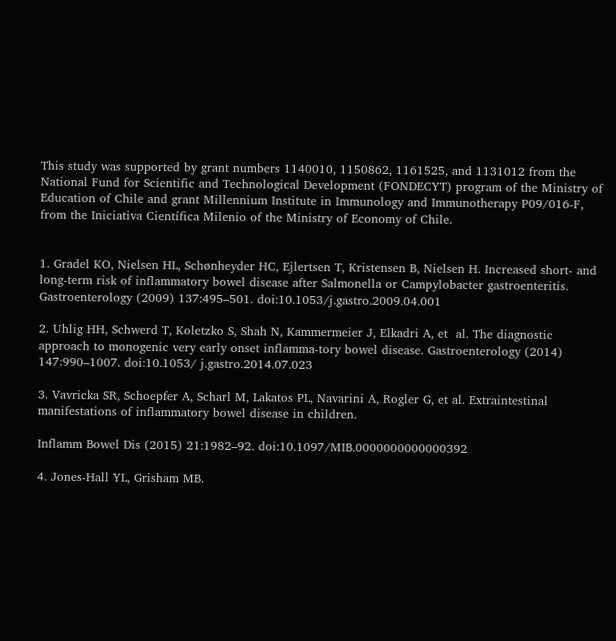This study was supported by grant numbers 1140010, 1150862, 1161525, and 1131012 from the National Fund for Scientific and Technological Development (FONDECYT) program of the Ministry of Education of Chile and grant Millennium Institute in Immunology and Immunotherapy P09/016-F, from the Iniciativa Científica Milenio of the Ministry of Economy of Chile.


1. Gradel KO, Nielsen HL, Schønheyder HC, Ejlertsen T, Kristensen B, Nielsen H. Increased short- and long-term risk of inflammatory bowel disease after Salmonella or Campylobacter gastroenteritis. Gastroenterology (2009) 137:495–501. doi:10.1053/j.gastro.2009.04.001

2. Uhlig HH, Schwerd T, Koletzko S, Shah N, Kammermeier J, Elkadri A, et  al. The diagnostic approach to monogenic very early onset inflamma-tory bowel disease. Gastroenterology (2014) 147:990–1007. doi:10.1053/ j.gastro.2014.07.023

3. Vavricka SR, Schoepfer A, Scharl M, Lakatos PL, Navarini A, Rogler G, et al. Extraintestinal manifestations of inflammatory bowel disease in children.

Inflamm Bowel Dis (2015) 21:1982–92. doi:10.1097/MIB.0000000000000392

4. Jones-Hall YL, Grisham MB.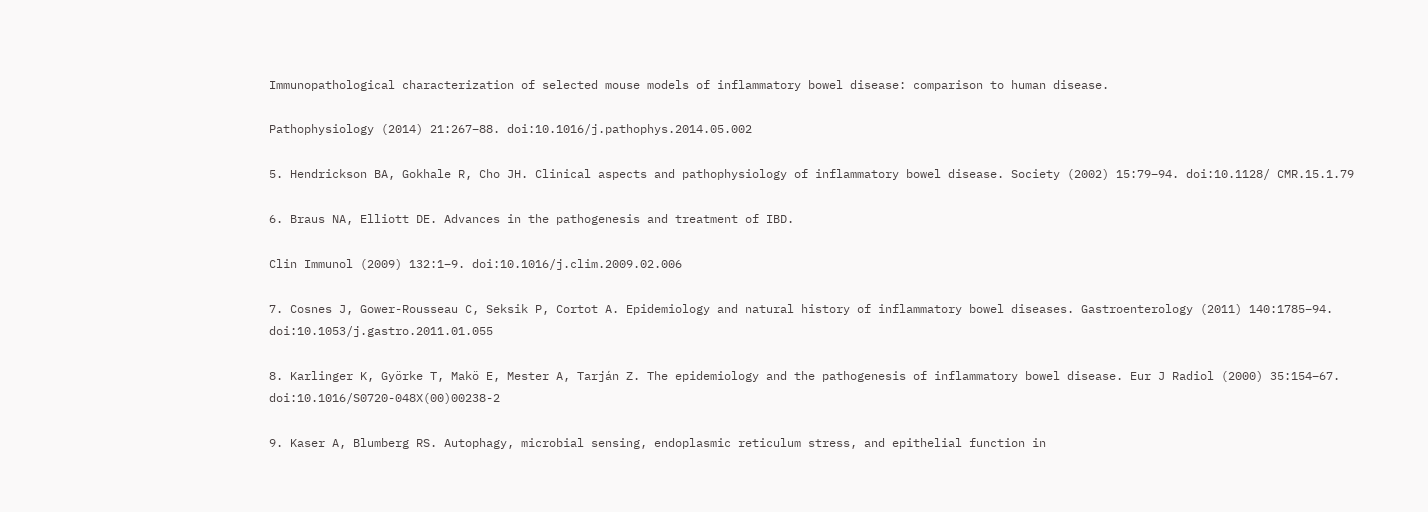Immunopathological characterization of selected mouse models of inflammatory bowel disease: comparison to human disease.

Pathophysiology (2014) 21:267–88. doi:10.1016/j.pathophys.2014.05.002

5. Hendrickson BA, Gokhale R, Cho JH. Clinical aspects and pathophysiology of inflammatory bowel disease. Society (2002) 15:79–94. doi:10.1128/ CMR.15.1.79

6. Braus NA, Elliott DE. Advances in the pathogenesis and treatment of IBD.

Clin Immunol (2009) 132:1–9. doi:10.1016/j.clim.2009.02.006

7. Cosnes J, Gower-Rousseau C, Seksik P, Cortot A. Epidemiology and natural history of inflammatory bowel diseases. Gastroenterology (2011) 140:1785–94. doi:10.1053/j.gastro.2011.01.055

8. Karlinger K, Györke T, Makö E, Mester A, Tarján Z. The epidemiology and the pathogenesis of inflammatory bowel disease. Eur J Radiol (2000) 35:154–67. doi:10.1016/S0720-048X(00)00238-2

9. Kaser A, Blumberg RS. Autophagy, microbial sensing, endoplasmic reticulum stress, and epithelial function in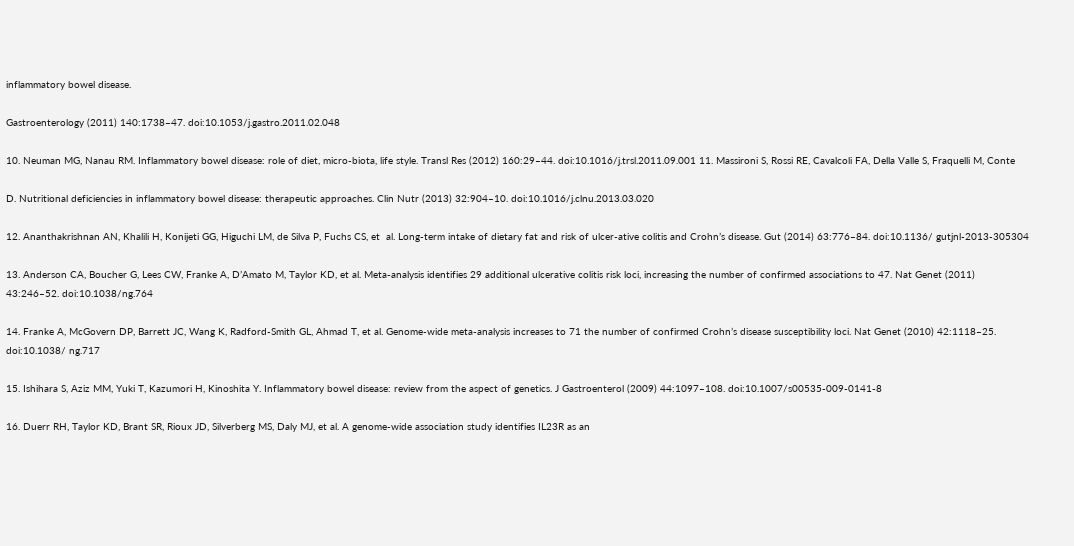inflammatory bowel disease.

Gastroenterology (2011) 140:1738–47. doi:10.1053/j.gastro.2011.02.048

10. Neuman MG, Nanau RM. Inflammatory bowel disease: role of diet, micro-biota, life style. Transl Res (2012) 160:29–44. doi:10.1016/j.trsl.2011.09.001 11. Massironi S, Rossi RE, Cavalcoli FA, Della Valle S, Fraquelli M, Conte

D. Nutritional deficiencies in inflammatory bowel disease: therapeutic approaches. Clin Nutr (2013) 32:904–10. doi:10.1016/j.clnu.2013.03.020

12. Ananthakrishnan AN, Khalili H, Konijeti GG, Higuchi LM, de Silva P, Fuchs CS, et  al. Long-term intake of dietary fat and risk of ulcer-ative colitis and Crohn’s disease. Gut (2014) 63:776–84. doi:10.1136/ gutjnl-2013-305304

13. Anderson CA, Boucher G, Lees CW, Franke A, D’Amato M, Taylor KD, et al. Meta-analysis identifies 29 additional ulcerative colitis risk loci, increasing the number of confirmed associations to 47. Nat Genet (2011) 43:246–52. doi:10.1038/ng.764

14. Franke A, McGovern DP, Barrett JC, Wang K, Radford-Smith GL, Ahmad T, et al. Genome-wide meta-analysis increases to 71 the number of confirmed Crohn’s disease susceptibility loci. Nat Genet (2010) 42:1118–25. doi:10.1038/ ng.717

15. Ishihara S, Aziz MM, Yuki T, Kazumori H, Kinoshita Y. Inflammatory bowel disease: review from the aspect of genetics. J Gastroenterol (2009) 44:1097–108. doi:10.1007/s00535-009-0141-8

16. Duerr RH, Taylor KD, Brant SR, Rioux JD, Silverberg MS, Daly MJ, et al. A genome-wide association study identifies IL23R as an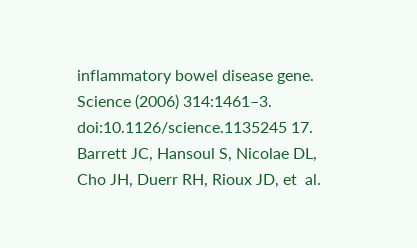inflammatory bowel disease gene. Science (2006) 314:1461–3. doi:10.1126/science.1135245 17. Barrett JC, Hansoul S, Nicolae DL, Cho JH, Duerr RH, Rioux JD, et  al.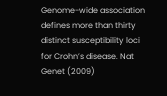Genome-wide association defines more than thirty distinct susceptibility loci for Crohn’s disease. Nat Genet (2009)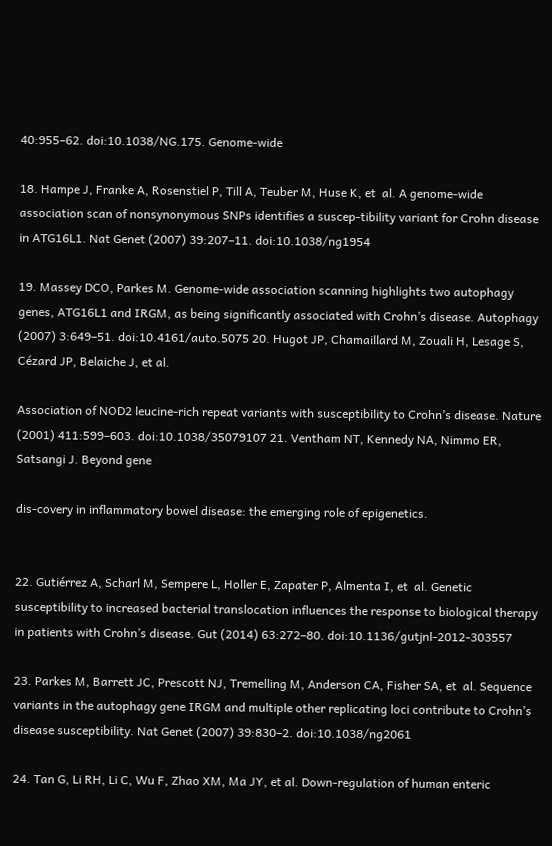40:955–62. doi:10.1038/NG.175. Genome-wide

18. Hampe J, Franke A, Rosenstiel P, Till A, Teuber M, Huse K, et  al. A genome-wide association scan of nonsynonymous SNPs identifies a suscep-tibility variant for Crohn disease in ATG16L1. Nat Genet (2007) 39:207–11. doi:10.1038/ng1954

19. Massey DCO, Parkes M. Genome-wide association scanning highlights two autophagy genes, ATG16L1 and IRGM, as being significantly associated with Crohn’s disease. Autophagy (2007) 3:649–51. doi:10.4161/auto.5075 20. Hugot JP, Chamaillard M, Zouali H, Lesage S, Cézard JP, Belaiche J, et al.

Association of NOD2 leucine-rich repeat variants with susceptibility to Crohn’s disease. Nature (2001) 411:599–603. doi:10.1038/35079107 21. Ventham NT, Kennedy NA, Nimmo ER, Satsangi J. Beyond gene

dis-covery in inflammatory bowel disease: the emerging role of epigenetics.


22. Gutiérrez A, Scharl M, Sempere L, Holler E, Zapater P, Almenta I, et  al. Genetic susceptibility to increased bacterial translocation influences the response to biological therapy in patients with Crohn’s disease. Gut (2014) 63:272–80. doi:10.1136/gutjnl-2012-303557

23. Parkes M, Barrett JC, Prescott NJ, Tremelling M, Anderson CA, Fisher SA, et  al. Sequence variants in the autophagy gene IRGM and multiple other replicating loci contribute to Crohn’s disease susceptibility. Nat Genet (2007) 39:830–2. doi:10.1038/ng2061

24. Tan G, Li RH, Li C, Wu F, Zhao XM, Ma JY, et al. Down-regulation of human enteric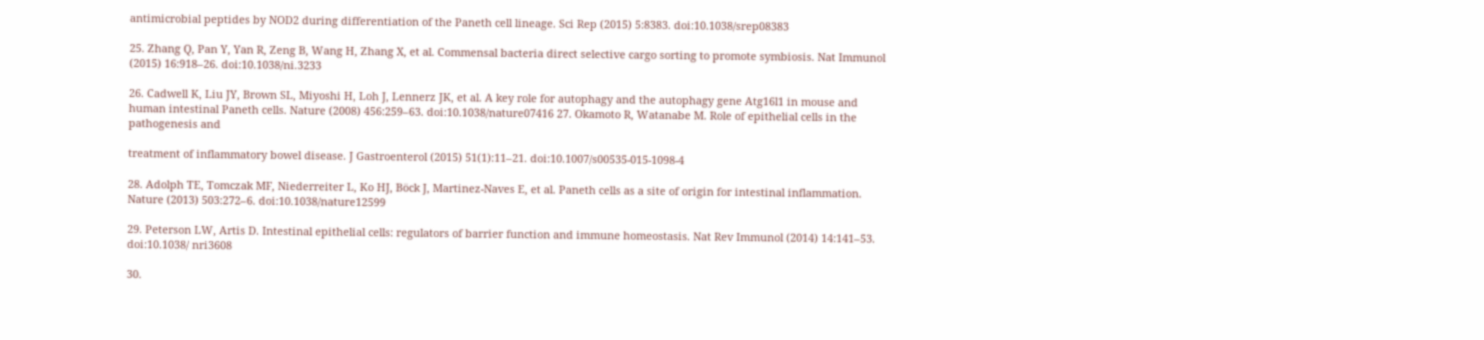antimicrobial peptides by NOD2 during differentiation of the Paneth cell lineage. Sci Rep (2015) 5:8383. doi:10.1038/srep08383

25. Zhang Q, Pan Y, Yan R, Zeng B, Wang H, Zhang X, et al. Commensal bacteria direct selective cargo sorting to promote symbiosis. Nat Immunol (2015) 16:918–26. doi:10.1038/ni.3233

26. Cadwell K, Liu JY, Brown SL, Miyoshi H, Loh J, Lennerz JK, et al. A key role for autophagy and the autophagy gene Atg16l1 in mouse and human intestinal Paneth cells. Nature (2008) 456:259–63. doi:10.1038/nature07416 27. Okamoto R, Watanabe M. Role of epithelial cells in the pathogenesis and

treatment of inflammatory bowel disease. J Gastroenterol (2015) 51(1):11–21. doi:10.1007/s00535-015-1098-4

28. Adolph TE, Tomczak MF, Niederreiter L, Ko HJ, Böck J, Martinez-Naves E, et al. Paneth cells as a site of origin for intestinal inflammation. Nature (2013) 503:272–6. doi:10.1038/nature12599

29. Peterson LW, Artis D. Intestinal epithelial cells: regulators of barrier function and immune homeostasis. Nat Rev Immunol (2014) 14:141–53. doi:10.1038/ nri3608

30.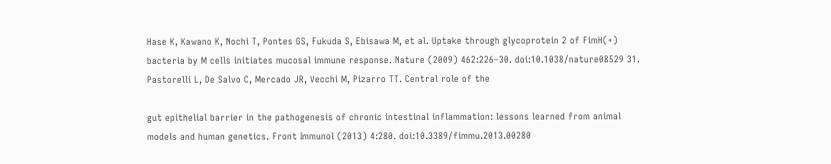Hase K, Kawano K, Nochi T, Pontes GS, Fukuda S, Ebisawa M, et al. Uptake through glycoprotein 2 of FimH(+) bacteria by M cells initiates mucosal immune response. Nature (2009) 462:226–30. doi:10.1038/nature08529 31. Pastorelli L, De Salvo C, Mercado JR, Vecchi M, Pizarro TT. Central role of the

gut epithelial barrier in the pathogenesis of chronic intestinal inflammation: lessons learned from animal models and human genetics. Front Immunol (2013) 4:280. doi:10.3389/fimmu.2013.00280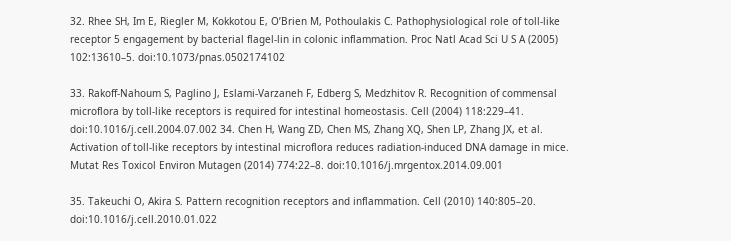32. Rhee SH, Im E, Riegler M, Kokkotou E, O’Brien M, Pothoulakis C. Pathophysiological role of toll-like receptor 5 engagement by bacterial flagel-lin in colonic inflammation. Proc Natl Acad Sci U S A (2005) 102:13610–5. doi:10.1073/pnas.0502174102

33. Rakoff-Nahoum S, Paglino J, Eslami-Varzaneh F, Edberg S, Medzhitov R. Recognition of commensal microflora by toll-like receptors is required for intestinal homeostasis. Cell (2004) 118:229–41. doi:10.1016/j.cell.2004.07.002 34. Chen H, Wang ZD, Chen MS, Zhang XQ, Shen LP, Zhang JX, et al. Activation of toll-like receptors by intestinal microflora reduces radiation-induced DNA damage in mice. Mutat Res Toxicol Environ Mutagen (2014) 774:22–8. doi:10.1016/j.mrgentox.2014.09.001

35. Takeuchi O, Akira S. Pattern recognition receptors and inflammation. Cell (2010) 140:805–20. doi:10.1016/j.cell.2010.01.022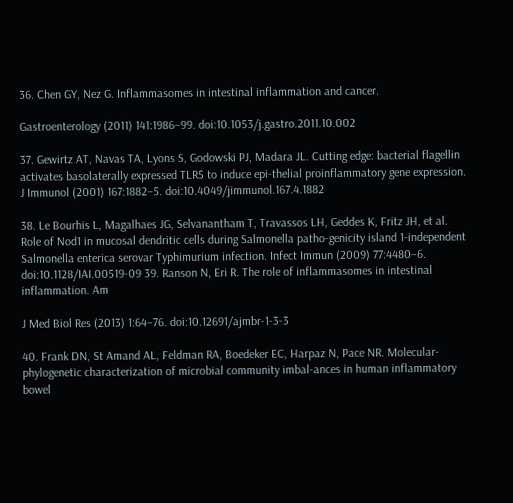36. Chen GY, Nez G. Inflammasomes in intestinal inflammation and cancer.

Gastroenterology (2011) 141:1986–99. doi:10.1053/j.gastro.2011.10.002

37. Gewirtz AT, Navas TA, Lyons S, Godowski PJ, Madara JL. Cutting edge: bacterial flagellin activates basolaterally expressed TLR5 to induce epi-thelial proinflammatory gene expression. J Immunol (2001) 167:1882–5. doi:10.4049/jimmunol.167.4.1882

38. Le Bourhis L, Magalhaes JG, Selvanantham T, Travassos LH, Geddes K, Fritz JH, et al. Role of Nod1 in mucosal dendritic cells during Salmonella patho-genicity island 1-independent Salmonella enterica serovar Typhimurium infection. Infect Immun (2009) 77:4480–6. doi:10.1128/IAI.00519-09 39. Ranson N, Eri R. The role of inflammasomes in intestinal inflammation. Am

J Med Biol Res (2013) 1:64–76. doi:10.12691/ajmbr-1-3-3

40. Frank DN, St Amand AL, Feldman RA, Boedeker EC, Harpaz N, Pace NR. Molecular-phylogenetic characterization of microbial community imbal-ances in human inflammatory bowel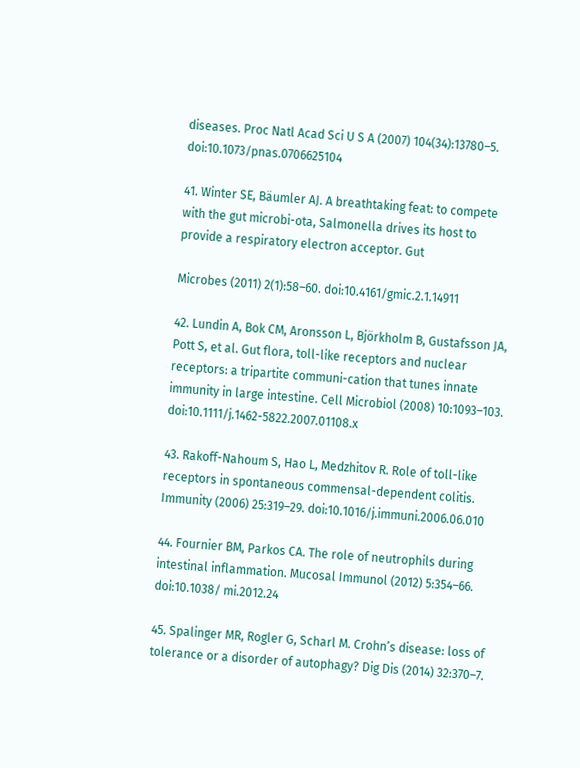diseases. Proc Natl Acad Sci U S A (2007) 104(34):13780–5. doi:10.1073/pnas.0706625104

41. Winter SE, Bäumler AJ. A breathtaking feat: to compete with the gut microbi-ota, Salmonella drives its host to provide a respiratory electron acceptor. Gut

Microbes (2011) 2(1):58–60. doi:10.4161/gmic.2.1.14911

42. Lundin A, Bok CM, Aronsson L, Björkholm B, Gustafsson JA, Pott S, et al. Gut flora, toll-like receptors and nuclear receptors: a tripartite communi-cation that tunes innate immunity in large intestine. Cell Microbiol (2008) 10:1093–103. doi:10.1111/j.1462-5822.2007.01108.x

43. Rakoff-Nahoum S, Hao L, Medzhitov R. Role of toll-like receptors in spontaneous commensal-dependent colitis. Immunity (2006) 25:319–29. doi:10.1016/j.immuni.2006.06.010

44. Fournier BM, Parkos CA. The role of neutrophils during intestinal inflammation. Mucosal Immunol (2012) 5:354–66. doi:10.1038/ mi.2012.24

45. Spalinger MR, Rogler G, Scharl M. Crohn’s disease: loss of tolerance or a disorder of autophagy? Dig Dis (2014) 32:370–7.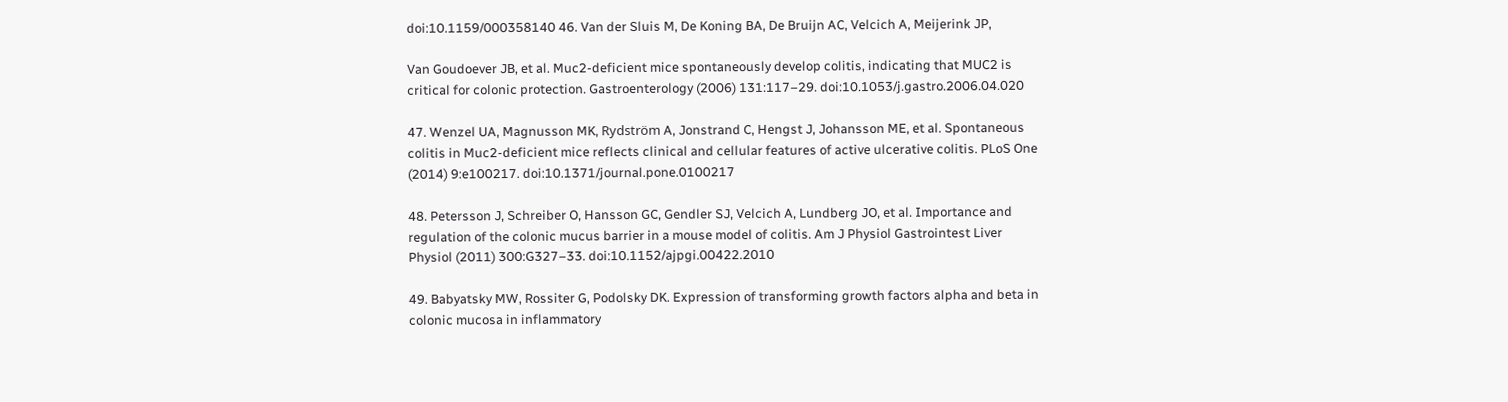doi:10.1159/000358140 46. Van der Sluis M, De Koning BA, De Bruijn AC, Velcich A, Meijerink JP,

Van Goudoever JB, et al. Muc2-deficient mice spontaneously develop colitis, indicating that MUC2 is critical for colonic protection. Gastroenterology (2006) 131:117–29. doi:10.1053/j.gastro.2006.04.020

47. Wenzel UA, Magnusson MK, Rydström A, Jonstrand C, Hengst J, Johansson ME, et al. Spontaneous colitis in Muc2-deficient mice reflects clinical and cellular features of active ulcerative colitis. PLoS One (2014) 9:e100217. doi:10.1371/journal.pone.0100217

48. Petersson J, Schreiber O, Hansson GC, Gendler SJ, Velcich A, Lundberg JO, et al. Importance and regulation of the colonic mucus barrier in a mouse model of colitis. Am J Physiol Gastrointest Liver Physiol (2011) 300:G327–33. doi:10.1152/ajpgi.00422.2010

49. Babyatsky MW, Rossiter G, Podolsky DK. Expression of transforming growth factors alpha and beta in colonic mucosa in inflammatory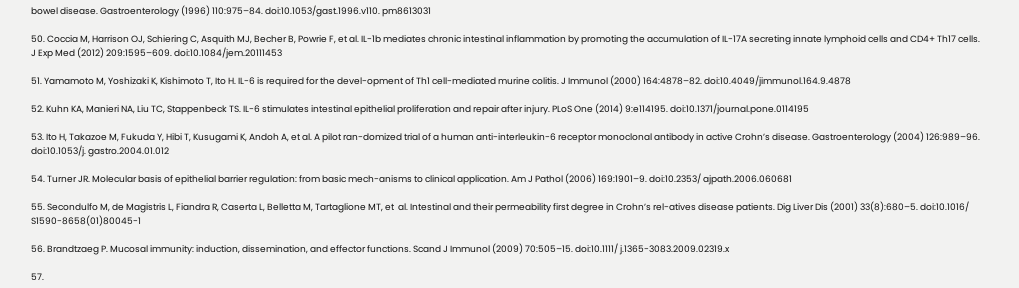bowel disease. Gastroenterology (1996) 110:975–84. doi:10.1053/gast.1996.v110. pm8613031

50. Coccia M, Harrison OJ, Schiering C, Asquith MJ, Becher B, Powrie F, et al. IL-1b mediates chronic intestinal inflammation by promoting the accumulation of IL-17A secreting innate lymphoid cells and CD4+ Th17 cells. J Exp Med (2012) 209:1595–609. doi:10.1084/jem.20111453

51. Yamamoto M, Yoshizaki K, Kishimoto T, Ito H. IL-6 is required for the devel-opment of Th1 cell-mediated murine colitis. J Immunol (2000) 164:4878–82. doi:10.4049/jimmunol.164.9.4878

52. Kuhn KA, Manieri NA, Liu TC, Stappenbeck TS. IL-6 stimulates intestinal epithelial proliferation and repair after injury. PLoS One (2014) 9:e114195. doi:10.1371/journal.pone.0114195

53. Ito H, Takazoe M, Fukuda Y, Hibi T, Kusugami K, Andoh A, et al. A pilot ran-domized trial of a human anti-interleukin-6 receptor monoclonal antibody in active Crohn’s disease. Gastroenterology (2004) 126:989–96. doi:10.1053/j. gastro.2004.01.012

54. Turner JR. Molecular basis of epithelial barrier regulation: from basic mech-anisms to clinical application. Am J Pathol (2006) 169:1901–9. doi:10.2353/ ajpath.2006.060681

55. Secondulfo M, de Magistris L, Fiandra R, Caserta L, Belletta M, Tartaglione MT, et  al. Intestinal and their permeability first degree in Crohn’s rel-atives disease patients. Dig Liver Dis (2001) 33(8):680–5. doi:10.1016/ S1590-8658(01)80045-1

56. Brandtzaeg P. Mucosal immunity: induction, dissemination, and effector functions. Scand J Immunol (2009) 70:505–15. doi:10.1111/ j.1365-3083.2009.02319.x

57.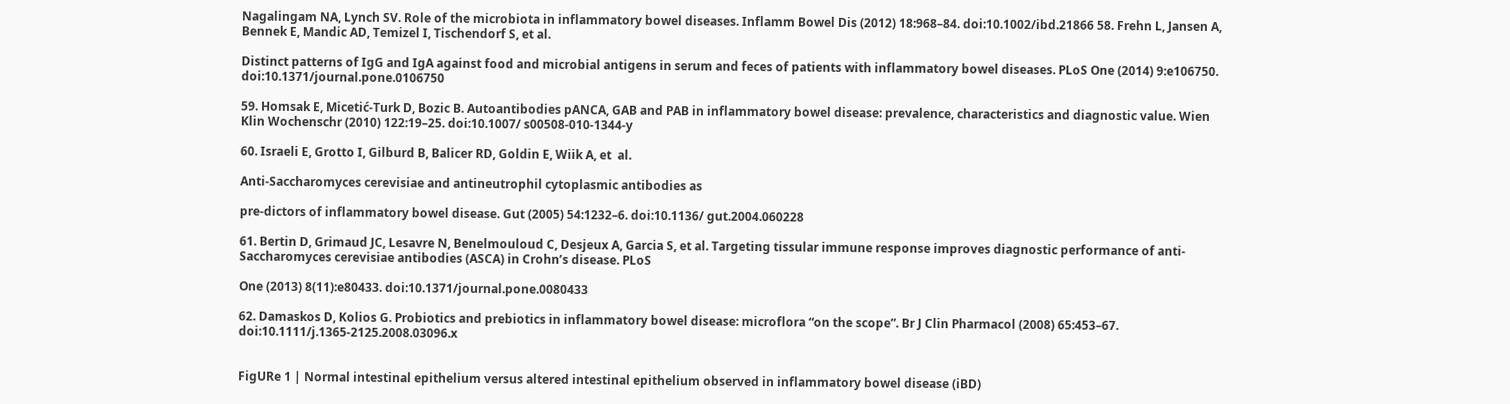Nagalingam NA, Lynch SV. Role of the microbiota in inflammatory bowel diseases. Inflamm Bowel Dis (2012) 18:968–84. doi:10.1002/ibd.21866 58. Frehn L, Jansen A, Bennek E, Mandic AD, Temizel I, Tischendorf S, et al.

Distinct patterns of IgG and IgA against food and microbial antigens in serum and feces of patients with inflammatory bowel diseases. PLoS One (2014) 9:e106750. doi:10.1371/journal.pone.0106750

59. Homsak E, Micetić-Turk D, Bozic B. Autoantibodies pANCA, GAB and PAB in inflammatory bowel disease: prevalence, characteristics and diagnostic value. Wien Klin Wochenschr (2010) 122:19–25. doi:10.1007/ s00508-010-1344-y

60. Israeli E, Grotto I, Gilburd B, Balicer RD, Goldin E, Wiik A, et  al.

Anti-Saccharomyces cerevisiae and antineutrophil cytoplasmic antibodies as

pre-dictors of inflammatory bowel disease. Gut (2005) 54:1232–6. doi:10.1136/ gut.2004.060228

61. Bertin D, Grimaud JC, Lesavre N, Benelmouloud C, Desjeux A, Garcia S, et al. Targeting tissular immune response improves diagnostic performance of anti-Saccharomyces cerevisiae antibodies (ASCA) in Crohn’s disease. PLoS

One (2013) 8(11):e80433. doi:10.1371/journal.pone.0080433

62. Damaskos D, Kolios G. Probiotics and prebiotics in inflammatory bowel disease: microflora “on the scope”. Br J Clin Pharmacol (2008) 65:453–67. doi:10.1111/j.1365-2125.2008.03096.x


FigURe 1 | Normal intestinal epithelium versus altered intestinal epithelium observed in inflammatory bowel disease (iBD)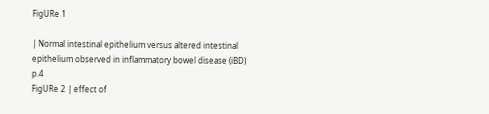FigURe 1

| Normal intestinal epithelium versus altered intestinal epithelium observed in inflammatory bowel disease (iBD) p.4
FigURe 2 | effect of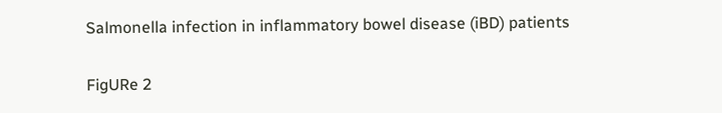Salmonella infection in inflammatory bowel disease (iBD) patients

FigURe 2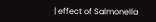| effect of Salmonella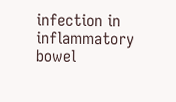infection in inflammatory bowel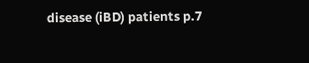disease (iBD) patients p.7